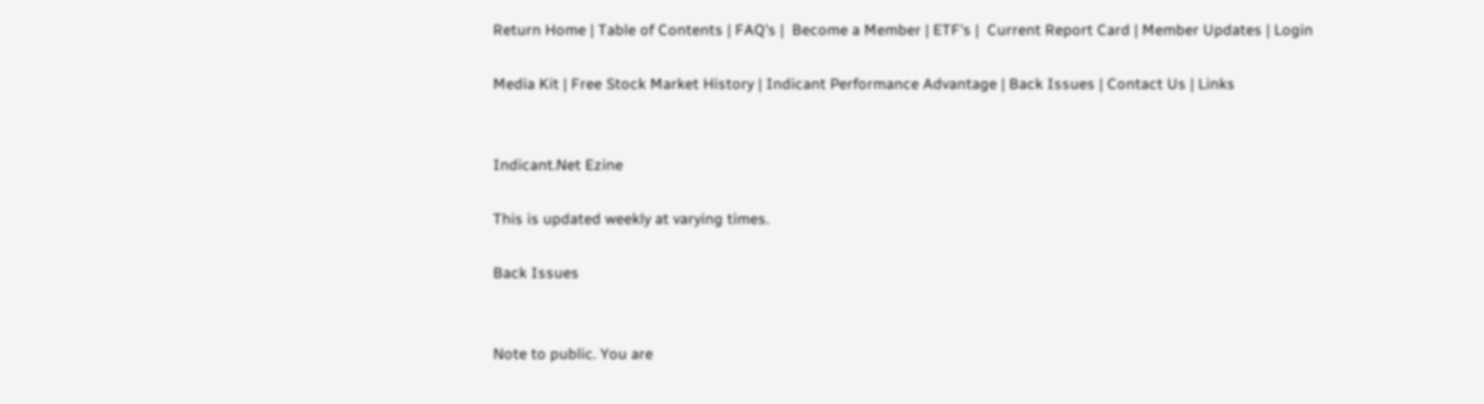Return Home | Table of Contents | FAQ's |  Become a Member | ETF's |  Current Report Card | Member Updates | Login

Media Kit | Free Stock Market History | Indicant Performance Advantage | Back Issues | Contact Us | Links


Indicant.Net Ezine

This is updated weekly at varying times.

Back Issues


Note to public. You are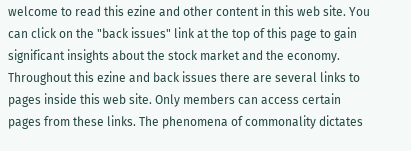welcome to read this ezine and other content in this web site. You can click on the "back issues" link at the top of this page to gain significant insights about the stock market and the economy. Throughout this ezine and back issues there are several links to pages inside this web site. Only members can access certain pages from these links. The phenomena of commonality dictates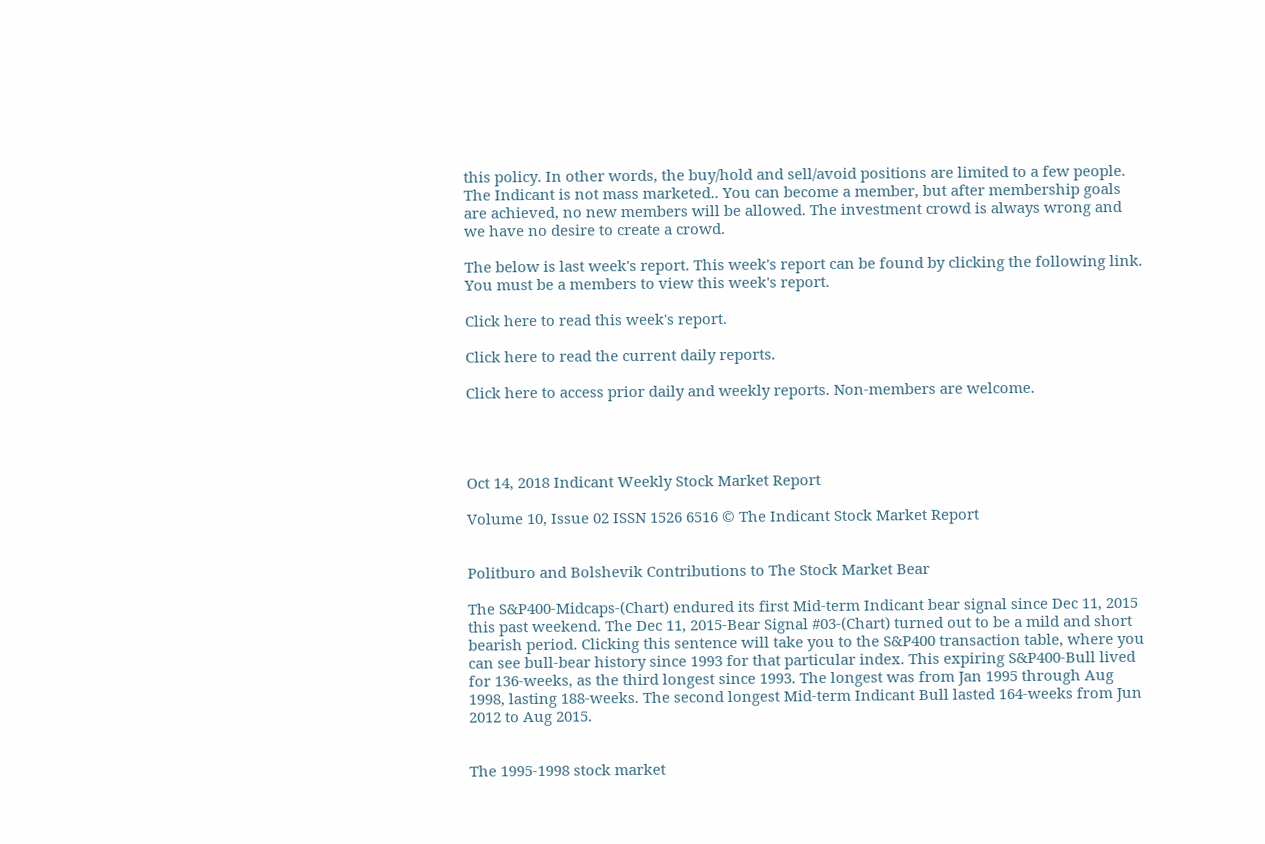this policy. In other words, the buy/hold and sell/avoid positions are limited to a few people. The Indicant is not mass marketed.. You can become a member, but after membership goals are achieved, no new members will be allowed. The investment crowd is always wrong and we have no desire to create a crowd.

The below is last week's report. This week's report can be found by clicking the following link. You must be a members to view this week's report.

Click here to read this week's report.

Click here to read the current daily reports.

Click here to access prior daily and weekly reports. Non-members are welcome.




Oct 14, 2018 Indicant Weekly Stock Market Report

Volume 10, Issue 02 ISSN 1526 6516 © The Indicant Stock Market Report


Politburo and Bolshevik Contributions to The Stock Market Bear

The S&P400-Midcaps-(Chart) endured its first Mid-term Indicant bear signal since Dec 11, 2015 this past weekend. The Dec 11, 2015-Bear Signal #03-(Chart) turned out to be a mild and short bearish period. Clicking this sentence will take you to the S&P400 transaction table, where you can see bull-bear history since 1993 for that particular index. This expiring S&P400-Bull lived for 136-weeks, as the third longest since 1993. The longest was from Jan 1995 through Aug 1998, lasting 188-weeks. The second longest Mid-term Indicant Bull lasted 164-weeks from Jun 2012 to Aug 2015.


The 1995-1998 stock market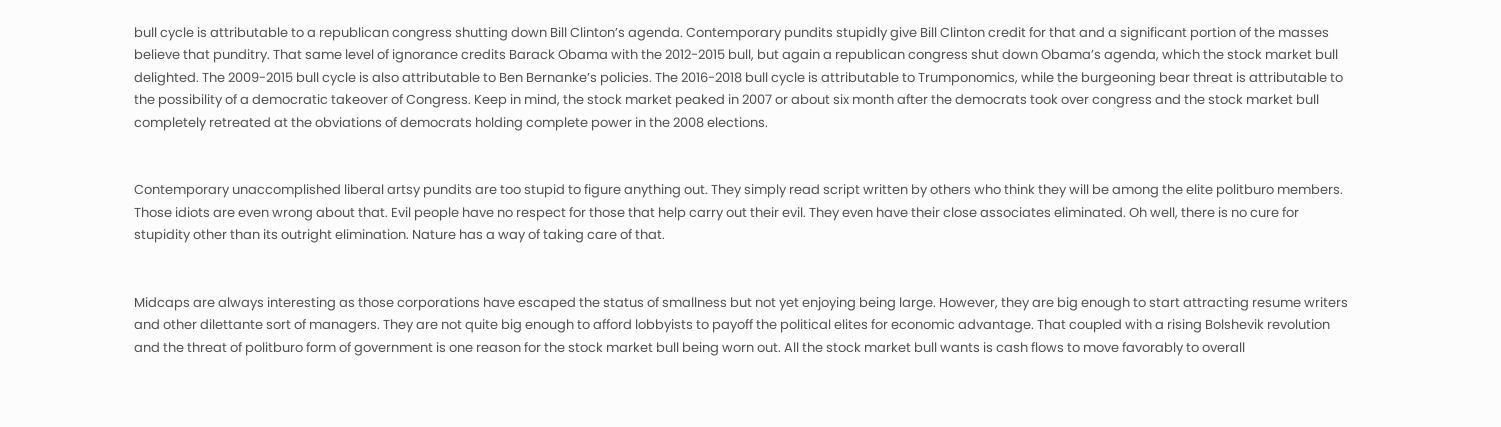bull cycle is attributable to a republican congress shutting down Bill Clinton’s agenda. Contemporary pundits stupidly give Bill Clinton credit for that and a significant portion of the masses believe that punditry. That same level of ignorance credits Barack Obama with the 2012-2015 bull, but again a republican congress shut down Obama’s agenda, which the stock market bull delighted. The 2009-2015 bull cycle is also attributable to Ben Bernanke’s policies. The 2016-2018 bull cycle is attributable to Trumponomics, while the burgeoning bear threat is attributable to the possibility of a democratic takeover of Congress. Keep in mind, the stock market peaked in 2007 or about six month after the democrats took over congress and the stock market bull completely retreated at the obviations of democrats holding complete power in the 2008 elections.


Contemporary unaccomplished liberal artsy pundits are too stupid to figure anything out. They simply read script written by others who think they will be among the elite politburo members. Those idiots are even wrong about that. Evil people have no respect for those that help carry out their evil. They even have their close associates eliminated. Oh well, there is no cure for stupidity other than its outright elimination. Nature has a way of taking care of that.


Midcaps are always interesting as those corporations have escaped the status of smallness but not yet enjoying being large. However, they are big enough to start attracting resume writers and other dilettante sort of managers. They are not quite big enough to afford lobbyists to payoff the political elites for economic advantage. That coupled with a rising Bolshevik revolution and the threat of politburo form of government is one reason for the stock market bull being worn out. All the stock market bull wants is cash flows to move favorably to overall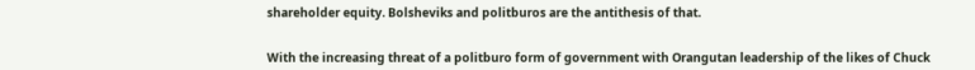shareholder equity. Bolsheviks and politburos are the antithesis of that.


With the increasing threat of a politburo form of government with Orangutan leadership of the likes of Chuck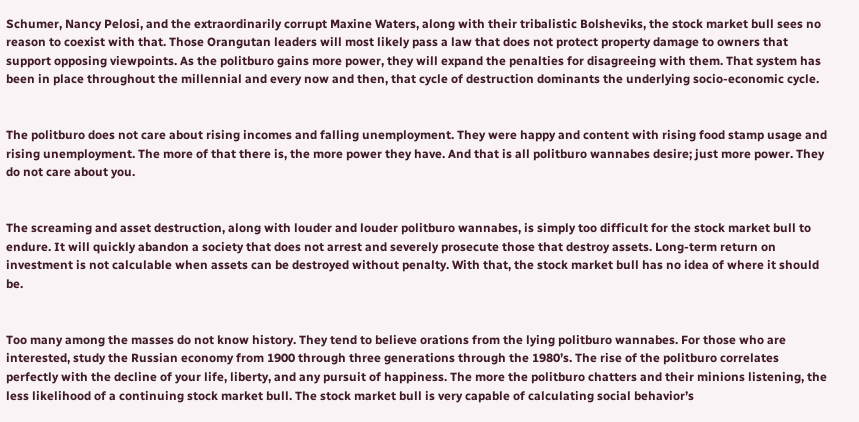Schumer, Nancy Pelosi, and the extraordinarily corrupt Maxine Waters, along with their tribalistic Bolsheviks, the stock market bull sees no reason to coexist with that. Those Orangutan leaders will most likely pass a law that does not protect property damage to owners that support opposing viewpoints. As the politburo gains more power, they will expand the penalties for disagreeing with them. That system has been in place throughout the millennial and every now and then, that cycle of destruction dominants the underlying socio-economic cycle.


The politburo does not care about rising incomes and falling unemployment. They were happy and content with rising food stamp usage and rising unemployment. The more of that there is, the more power they have. And that is all politburo wannabes desire; just more power. They do not care about you.


The screaming and asset destruction, along with louder and louder politburo wannabes, is simply too difficult for the stock market bull to endure. It will quickly abandon a society that does not arrest and severely prosecute those that destroy assets. Long-term return on investment is not calculable when assets can be destroyed without penalty. With that, the stock market bull has no idea of where it should be.


Too many among the masses do not know history. They tend to believe orations from the lying politburo wannabes. For those who are interested, study the Russian economy from 1900 through three generations through the 1980’s. The rise of the politburo correlates perfectly with the decline of your life, liberty, and any pursuit of happiness. The more the politburo chatters and their minions listening, the less likelihood of a continuing stock market bull. The stock market bull is very capable of calculating social behavior’s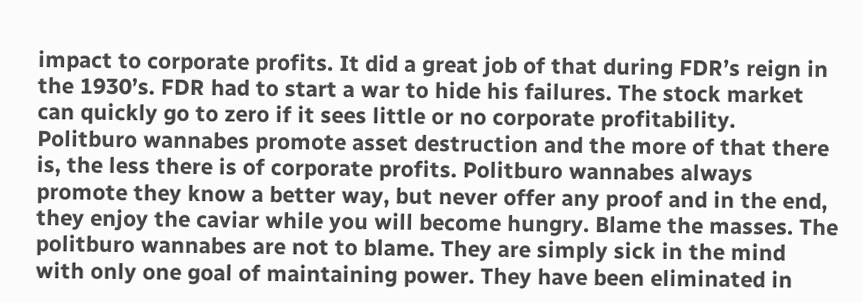impact to corporate profits. It did a great job of that during FDR’s reign in the 1930’s. FDR had to start a war to hide his failures. The stock market can quickly go to zero if it sees little or no corporate profitability. Politburo wannabes promote asset destruction and the more of that there is, the less there is of corporate profits. Politburo wannabes always promote they know a better way, but never offer any proof and in the end, they enjoy the caviar while you will become hungry. Blame the masses. The politburo wannabes are not to blame. They are simply sick in the mind with only one goal of maintaining power. They have been eliminated in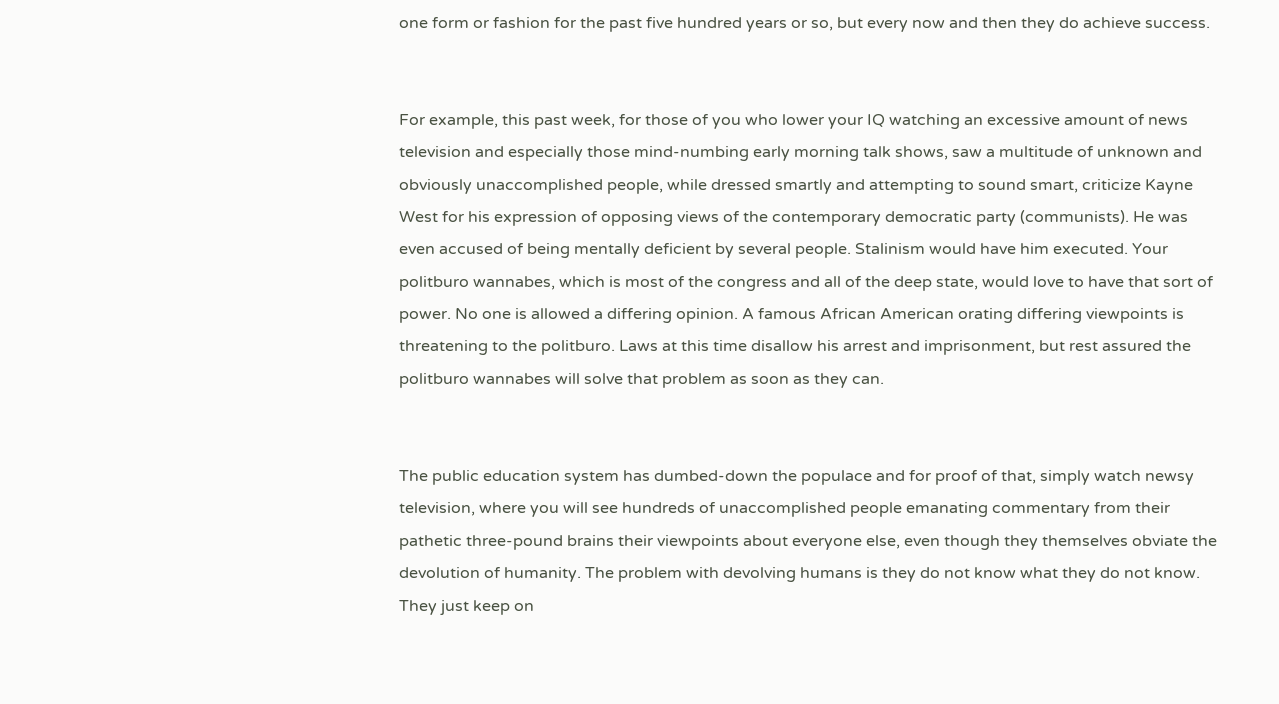one form or fashion for the past five hundred years or so, but every now and then they do achieve success.


For example, this past week, for those of you who lower your IQ watching an excessive amount of news television and especially those mind-numbing early morning talk shows, saw a multitude of unknown and obviously unaccomplished people, while dressed smartly and attempting to sound smart, criticize Kayne West for his expression of opposing views of the contemporary democratic party (communists). He was even accused of being mentally deficient by several people. Stalinism would have him executed. Your politburo wannabes, which is most of the congress and all of the deep state, would love to have that sort of power. No one is allowed a differing opinion. A famous African American orating differing viewpoints is threatening to the politburo. Laws at this time disallow his arrest and imprisonment, but rest assured the politburo wannabes will solve that problem as soon as they can.


The public education system has dumbed-down the populace and for proof of that, simply watch newsy television, where you will see hundreds of unaccomplished people emanating commentary from their pathetic three-pound brains their viewpoints about everyone else, even though they themselves obviate the devolution of humanity. The problem with devolving humans is they do not know what they do not know. They just keep on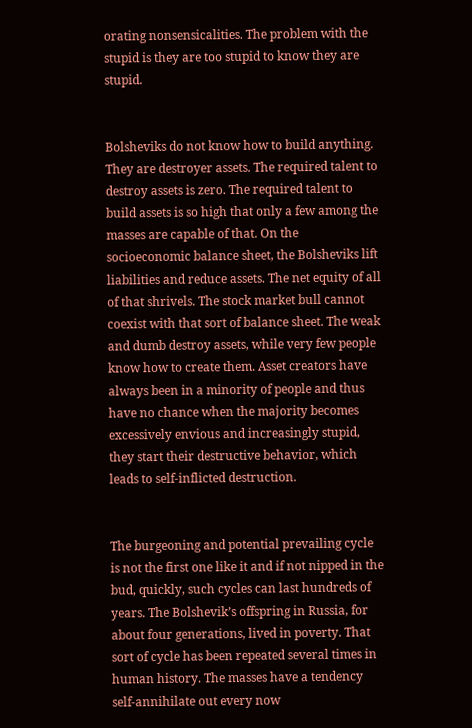orating nonsensicalities. The problem with the stupid is they are too stupid to know they are stupid.


Bolsheviks do not know how to build anything. They are destroyer assets. The required talent to destroy assets is zero. The required talent to build assets is so high that only a few among the masses are capable of that. On the socioeconomic balance sheet, the Bolsheviks lift liabilities and reduce assets. The net equity of all of that shrivels. The stock market bull cannot coexist with that sort of balance sheet. The weak and dumb destroy assets, while very few people know how to create them. Asset creators have always been in a minority of people and thus have no chance when the majority becomes excessively envious and increasingly stupid, they start their destructive behavior, which leads to self-inflicted destruction.


The burgeoning and potential prevailing cycle is not the first one like it and if not nipped in the bud, quickly, such cycles can last hundreds of years. The Bolshevik’s offspring in Russia, for about four generations, lived in poverty. That sort of cycle has been repeated several times in human history. The masses have a tendency self-annihilate out every now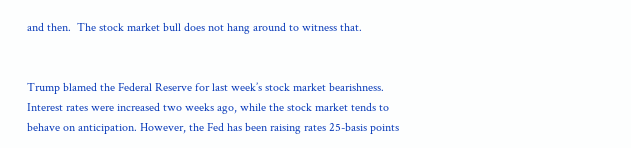and then.  The stock market bull does not hang around to witness that.


Trump blamed the Federal Reserve for last week’s stock market bearishness. Interest rates were increased two weeks ago, while the stock market tends to behave on anticipation. However, the Fed has been raising rates 25-basis points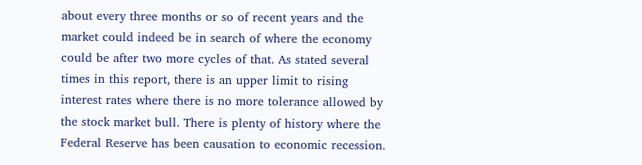about every three months or so of recent years and the market could indeed be in search of where the economy could be after two more cycles of that. As stated several times in this report, there is an upper limit to rising interest rates where there is no more tolerance allowed by the stock market bull. There is plenty of history where the Federal Reserve has been causation to economic recession.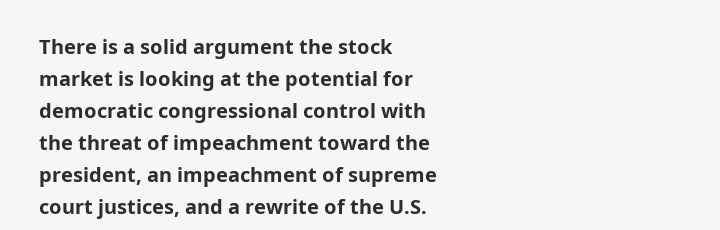There is a solid argument the stock market is looking at the potential for democratic congressional control with the threat of impeachment toward the president, an impeachment of supreme court justices, and a rewrite of the U.S.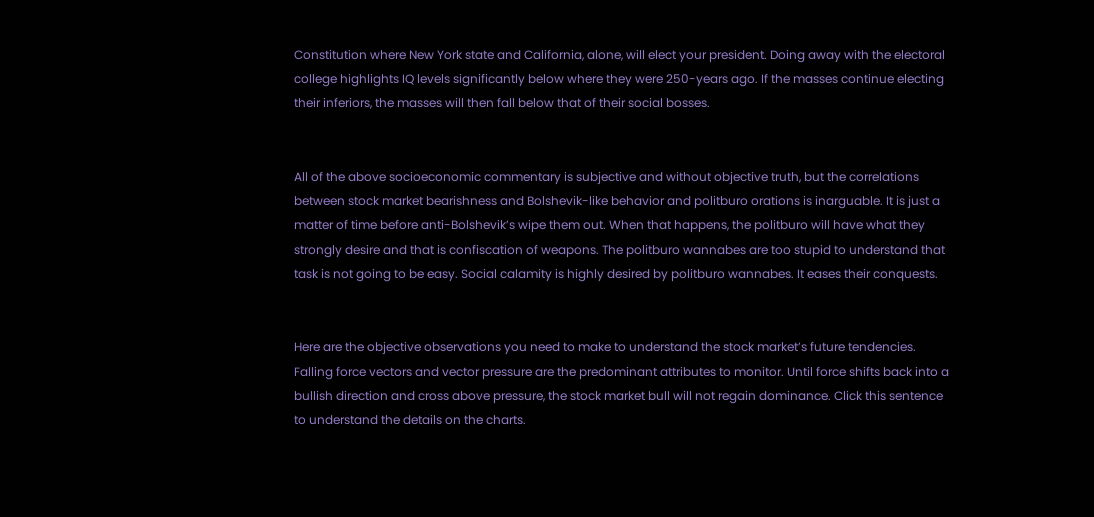Constitution where New York state and California, alone, will elect your president. Doing away with the electoral college highlights IQ levels significantly below where they were 250-years ago. If the masses continue electing their inferiors, the masses will then fall below that of their social bosses.


All of the above socioeconomic commentary is subjective and without objective truth, but the correlations between stock market bearishness and Bolshevik-like behavior and politburo orations is inarguable. It is just a matter of time before anti-Bolshevik’s wipe them out. When that happens, the politburo will have what they strongly desire and that is confiscation of weapons. The politburo wannabes are too stupid to understand that task is not going to be easy. Social calamity is highly desired by politburo wannabes. It eases their conquests.


Here are the objective observations you need to make to understand the stock market’s future tendencies. Falling force vectors and vector pressure are the predominant attributes to monitor. Until force shifts back into a bullish direction and cross above pressure, the stock market bull will not regain dominance. Click this sentence to understand the details on the charts.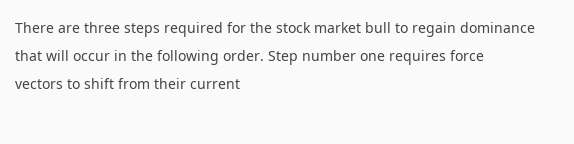There are three steps required for the stock market bull to regain dominance that will occur in the following order. Step number one requires force vectors to shift from their current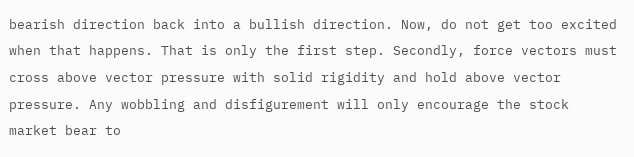bearish direction back into a bullish direction. Now, do not get too excited when that happens. That is only the first step. Secondly, force vectors must cross above vector pressure with solid rigidity and hold above vector pressure. Any wobbling and disfigurement will only encourage the stock market bear to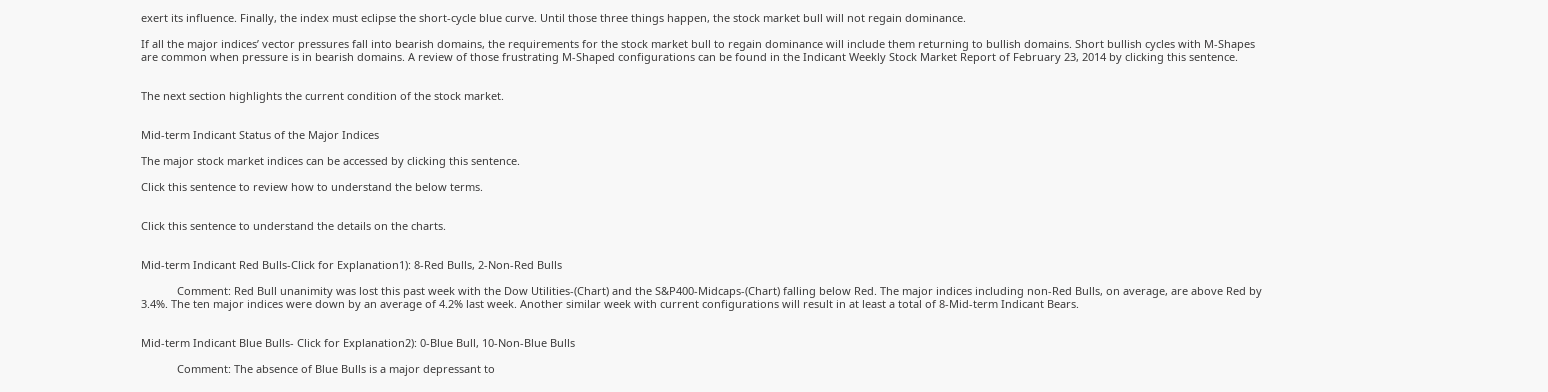exert its influence. Finally, the index must eclipse the short-cycle blue curve. Until those three things happen, the stock market bull will not regain dominance.

If all the major indices’ vector pressures fall into bearish domains, the requirements for the stock market bull to regain dominance will include them returning to bullish domains. Short bullish cycles with M-Shapes are common when pressure is in bearish domains. A review of those frustrating M-Shaped configurations can be found in the Indicant Weekly Stock Market Report of February 23, 2014 by clicking this sentence.


The next section highlights the current condition of the stock market.


Mid-term Indicant Status of the Major Indices

The major stock market indices can be accessed by clicking this sentence.

Click this sentence to review how to understand the below terms.


Click this sentence to understand the details on the charts.


Mid-term Indicant Red Bulls-Click for Explanation1): 8-Red Bulls, 2-Non-Red Bulls

            Comment: Red Bull unanimity was lost this past week with the Dow Utilities-(Chart) and the S&P400-Midcaps-(Chart) falling below Red. The major indices including non-Red Bulls, on average, are above Red by 3.4%. The ten major indices were down by an average of 4.2% last week. Another similar week with current configurations will result in at least a total of 8-Mid-term Indicant Bears.


Mid-term Indicant Blue Bulls- Click for Explanation2): 0-Blue Bull, 10-Non-Blue Bulls

            Comment: The absence of Blue Bulls is a major depressant to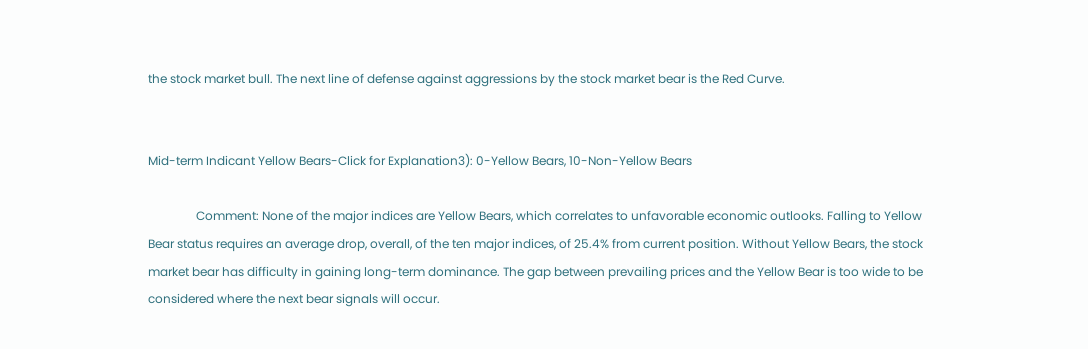the stock market bull. The next line of defense against aggressions by the stock market bear is the Red Curve.


Mid-term Indicant Yellow Bears-Click for Explanation3): 0-Yellow Bears, 10-Non-Yellow Bears

                Comment: None of the major indices are Yellow Bears, which correlates to unfavorable economic outlooks. Falling to Yellow Bear status requires an average drop, overall, of the ten major indices, of 25.4% from current position. Without Yellow Bears, the stock market bear has difficulty in gaining long-term dominance. The gap between prevailing prices and the Yellow Bear is too wide to be considered where the next bear signals will occur.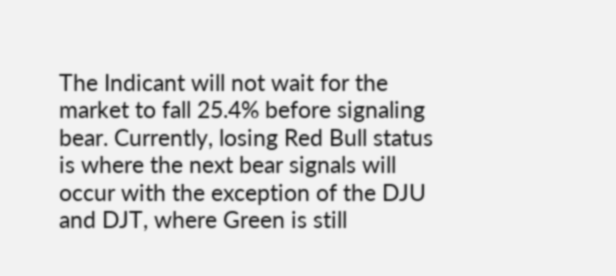The Indicant will not wait for the market to fall 25.4% before signaling bear. Currently, losing Red Bull status is where the next bear signals will occur with the exception of the DJU and DJT, where Green is still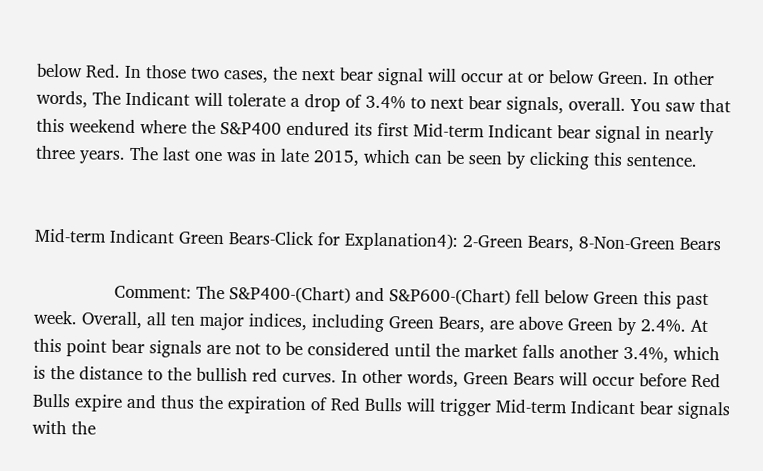below Red. In those two cases, the next bear signal will occur at or below Green. In other words, The Indicant will tolerate a drop of 3.4% to next bear signals, overall. You saw that this weekend where the S&P400 endured its first Mid-term Indicant bear signal in nearly three years. The last one was in late 2015, which can be seen by clicking this sentence.


Mid-term Indicant Green Bears-Click for Explanation4): 2-Green Bears, 8-Non-Green Bears

                Comment: The S&P400-(Chart) and S&P600-(Chart) fell below Green this past week. Overall, all ten major indices, including Green Bears, are above Green by 2.4%. At this point bear signals are not to be considered until the market falls another 3.4%, which is the distance to the bullish red curves. In other words, Green Bears will occur before Red Bulls expire and thus the expiration of Red Bulls will trigger Mid-term Indicant bear signals with the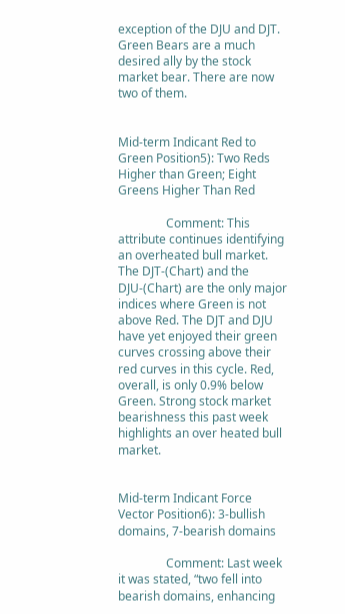exception of the DJU and DJT. Green Bears are a much desired ally by the stock market bear. There are now two of them.


Mid-term Indicant Red to Green Position5): Two Reds Higher than Green; Eight Greens Higher Than Red

                Comment: This attribute continues identifying an overheated bull market. The DJT-(Chart) and the DJU-(Chart) are the only major indices where Green is not above Red. The DJT and DJU have yet enjoyed their green curves crossing above their red curves in this cycle. Red, overall, is only 0.9% below Green. Strong stock market bearishness this past week highlights an over heated bull market.


Mid-term Indicant Force Vector Position6): 3-bullish domains, 7-bearish domains

                Comment: Last week it was stated, “two fell into bearish domains, enhancing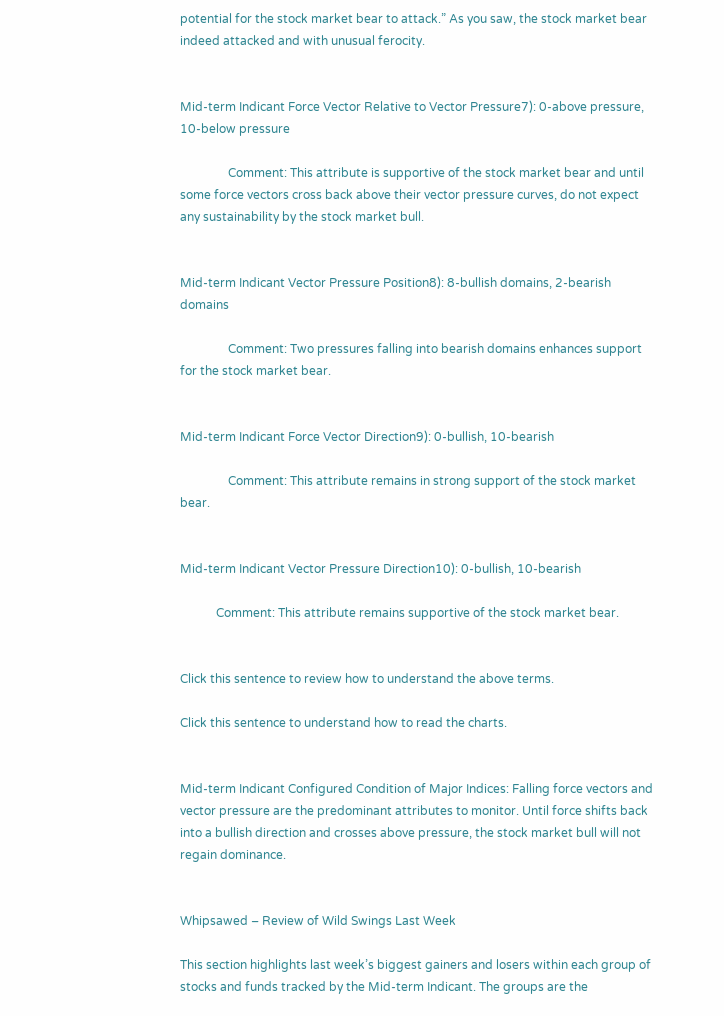potential for the stock market bear to attack.” As you saw, the stock market bear indeed attacked and with unusual ferocity.


Mid-term Indicant Force Vector Relative to Vector Pressure7): 0-above pressure, 10-below pressure

                Comment: This attribute is supportive of the stock market bear and until some force vectors cross back above their vector pressure curves, do not expect any sustainability by the stock market bull.


Mid-term Indicant Vector Pressure Position8): 8-bullish domains, 2-bearish domains

                Comment: Two pressures falling into bearish domains enhances support for the stock market bear.


Mid-term Indicant Force Vector Direction9): 0-bullish, 10-bearish

                Comment: This attribute remains in strong support of the stock market bear.


Mid-term Indicant Vector Pressure Direction10): 0-bullish, 10-bearish

            Comment: This attribute remains supportive of the stock market bear.


Click this sentence to review how to understand the above terms.

Click this sentence to understand how to read the charts.


Mid-term Indicant Configured Condition of Major Indices: Falling force vectors and vector pressure are the predominant attributes to monitor. Until force shifts back into a bullish direction and crosses above pressure, the stock market bull will not regain dominance.


Whipsawed – Review of Wild Swings Last Week

This section highlights last week’s biggest gainers and losers within each group of stocks and funds tracked by the Mid-term Indicant. The groups are the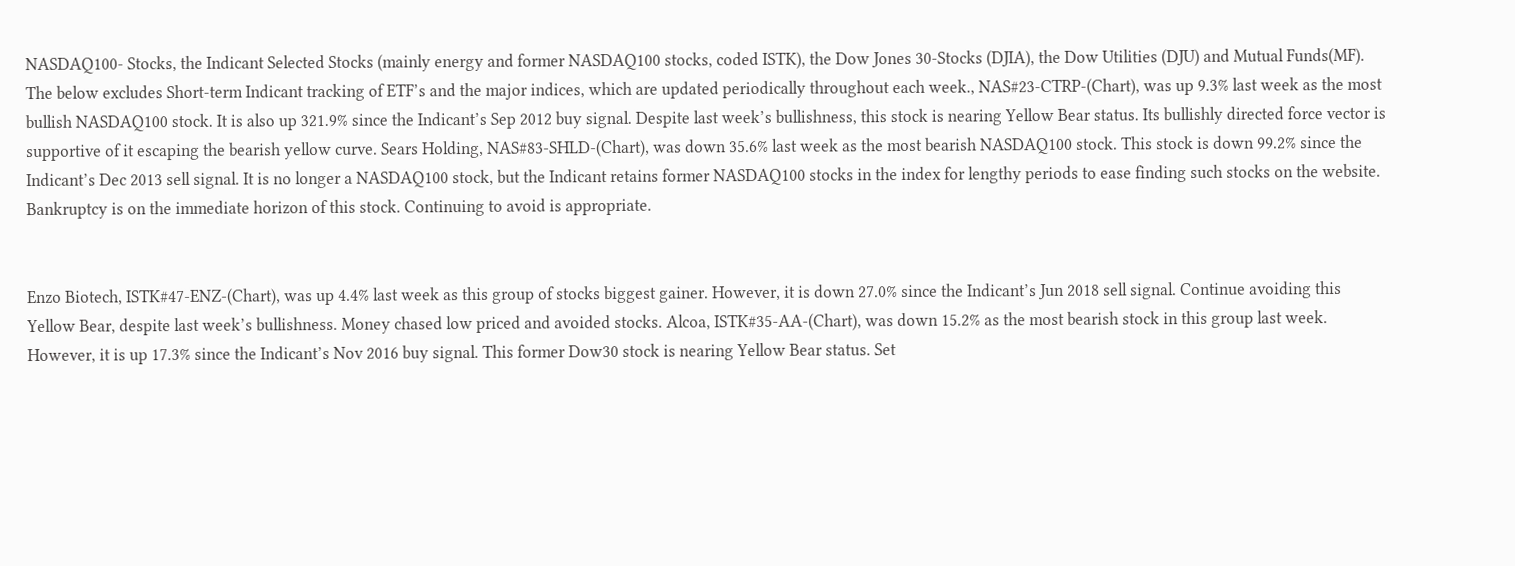NASDAQ100- Stocks, the Indicant Selected Stocks (mainly energy and former NASDAQ100 stocks, coded ISTK), the Dow Jones 30-Stocks (DJIA), the Dow Utilities (DJU) and Mutual Funds(MF). The below excludes Short-term Indicant tracking of ETF’s and the major indices, which are updated periodically throughout each week., NAS#23-CTRP-(Chart), was up 9.3% last week as the most bullish NASDAQ100 stock. It is also up 321.9% since the Indicant’s Sep 2012 buy signal. Despite last week’s bullishness, this stock is nearing Yellow Bear status. Its bullishly directed force vector is supportive of it escaping the bearish yellow curve. Sears Holding, NAS#83-SHLD-(Chart), was down 35.6% last week as the most bearish NASDAQ100 stock. This stock is down 99.2% since the Indicant’s Dec 2013 sell signal. It is no longer a NASDAQ100 stock, but the Indicant retains former NASDAQ100 stocks in the index for lengthy periods to ease finding such stocks on the website. Bankruptcy is on the immediate horizon of this stock. Continuing to avoid is appropriate.


Enzo Biotech, ISTK#47-ENZ-(Chart), was up 4.4% last week as this group of stocks biggest gainer. However, it is down 27.0% since the Indicant’s Jun 2018 sell signal. Continue avoiding this Yellow Bear, despite last week’s bullishness. Money chased low priced and avoided stocks. Alcoa, ISTK#35-AA-(Chart), was down 15.2% as the most bearish stock in this group last week. However, it is up 17.3% since the Indicant’s Nov 2016 buy signal. This former Dow30 stock is nearing Yellow Bear status. Set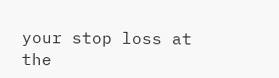your stop loss at the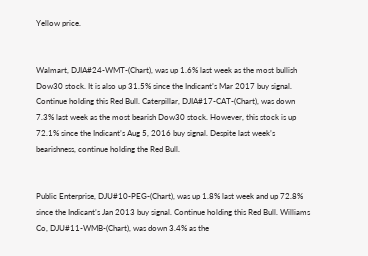Yellow price.


Walmart, DJIA#24-WMT-(Chart), was up 1.6% last week as the most bullish Dow30 stock. It is also up 31.5% since the Indicant’s Mar 2017 buy signal. Continue holding this Red Bull. Caterpillar, DJIA#17-CAT-(Chart), was down 7.3% last week as the most bearish Dow30 stock. However, this stock is up 72.1% since the Indicant’s Aug 5, 2016 buy signal. Despite last week’s bearishness, continue holding the Red Bull.


Public Enterprise, DJU#10-PEG-(Chart), was up 1.8% last week and up 72.8% since the Indicant’s Jan 2013 buy signal. Continue holding this Red Bull. Williams Co, DJU#11-WMB-(Chart), was down 3.4% as the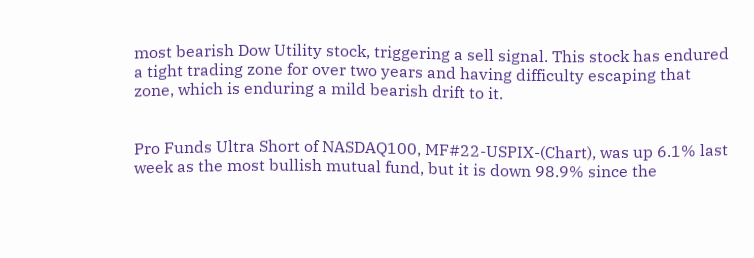most bearish Dow Utility stock, triggering a sell signal. This stock has endured a tight trading zone for over two years and having difficulty escaping that zone, which is enduring a mild bearish drift to it.


Pro Funds Ultra Short of NASDAQ100, MF#22-USPIX-(Chart), was up 6.1% last week as the most bullish mutual fund, but it is down 98.9% since the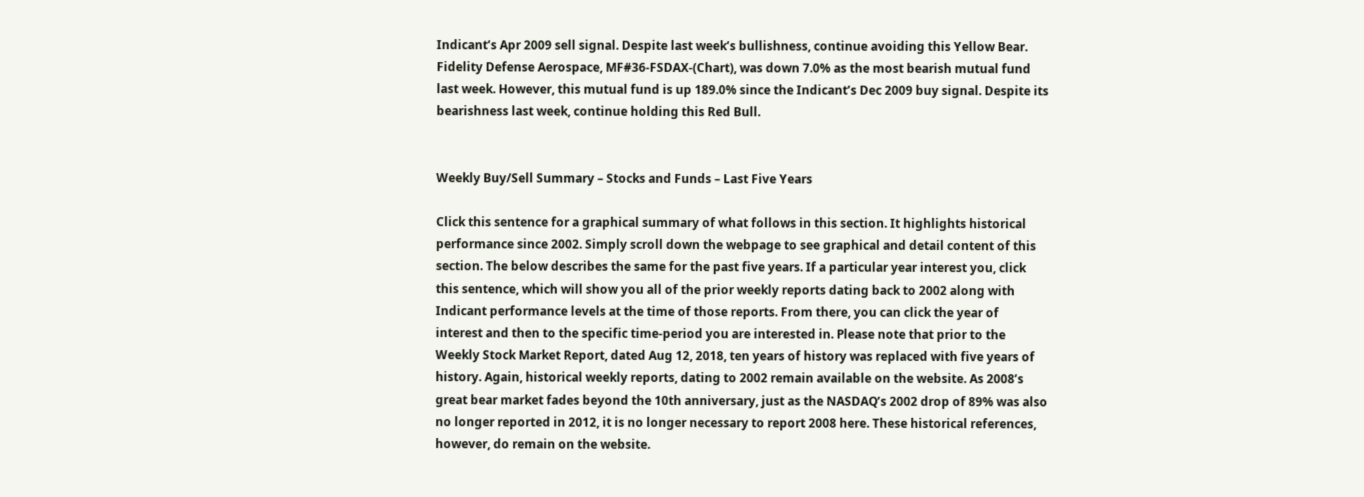Indicant’s Apr 2009 sell signal. Despite last week’s bullishness, continue avoiding this Yellow Bear. Fidelity Defense Aerospace, MF#36-FSDAX-(Chart), was down 7.0% as the most bearish mutual fund last week. However, this mutual fund is up 189.0% since the Indicant’s Dec 2009 buy signal. Despite its bearishness last week, continue holding this Red Bull.


Weekly Buy/Sell Summary – Stocks and Funds – Last Five Years

Click this sentence for a graphical summary of what follows in this section. It highlights historical performance since 2002. Simply scroll down the webpage to see graphical and detail content of this section. The below describes the same for the past five years. If a particular year interest you, click this sentence, which will show you all of the prior weekly reports dating back to 2002 along with Indicant performance levels at the time of those reports. From there, you can click the year of interest and then to the specific time-period you are interested in. Please note that prior to the Weekly Stock Market Report, dated Aug 12, 2018, ten years of history was replaced with five years of history. Again, historical weekly reports, dating to 2002 remain available on the website. As 2008’s great bear market fades beyond the 10th anniversary, just as the NASDAQ’s 2002 drop of 89% was also no longer reported in 2012, it is no longer necessary to report 2008 here. These historical references, however, do remain on the website.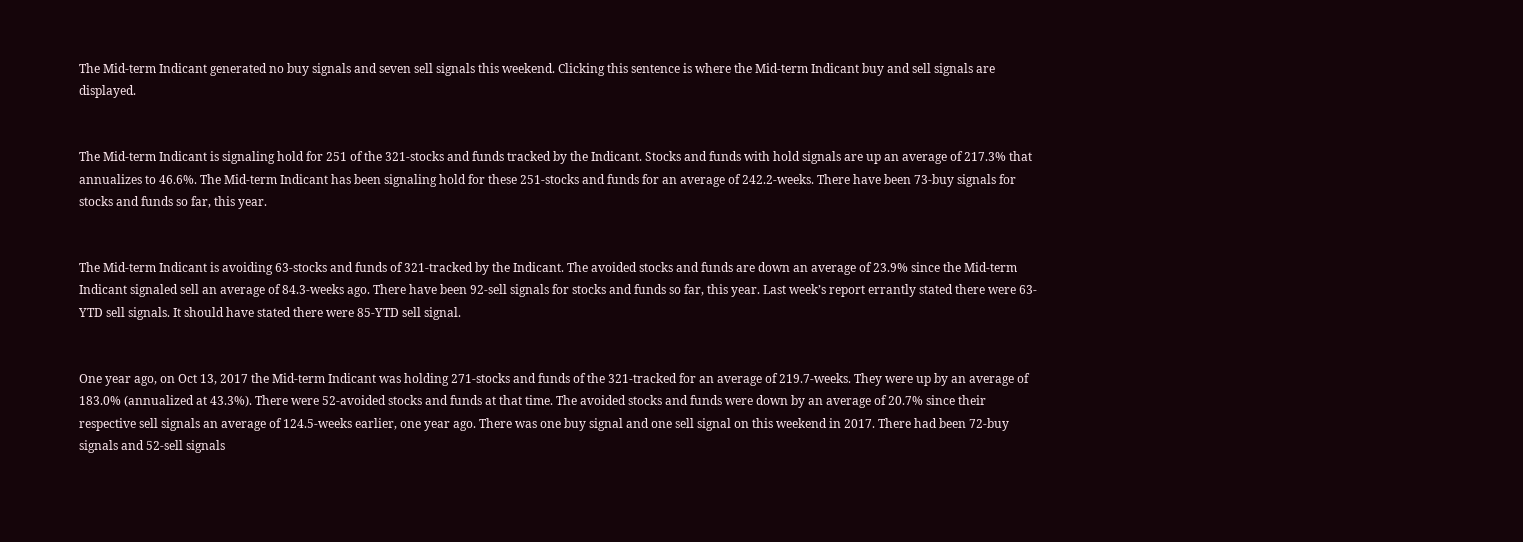The Mid-term Indicant generated no buy signals and seven sell signals this weekend. Clicking this sentence is where the Mid-term Indicant buy and sell signals are displayed.


The Mid-term Indicant is signaling hold for 251 of the 321-stocks and funds tracked by the Indicant. Stocks and funds with hold signals are up an average of 217.3% that annualizes to 46.6%. The Mid-term Indicant has been signaling hold for these 251-stocks and funds for an average of 242.2-weeks. There have been 73-buy signals for stocks and funds so far, this year.


The Mid-term Indicant is avoiding 63-stocks and funds of 321-tracked by the Indicant. The avoided stocks and funds are down an average of 23.9% since the Mid-term Indicant signaled sell an average of 84.3-weeks ago. There have been 92-sell signals for stocks and funds so far, this year. Last week’s report errantly stated there were 63-YTD sell signals. It should have stated there were 85-YTD sell signal.


One year ago, on Oct 13, 2017 the Mid-term Indicant was holding 271-stocks and funds of the 321-tracked for an average of 219.7-weeks. They were up by an average of 183.0% (annualized at 43.3%). There were 52-avoided stocks and funds at that time. The avoided stocks and funds were down by an average of 20.7% since their respective sell signals an average of 124.5-weeks earlier, one year ago. There was one buy signal and one sell signal on this weekend in 2017. There had been 72-buy signals and 52-sell signals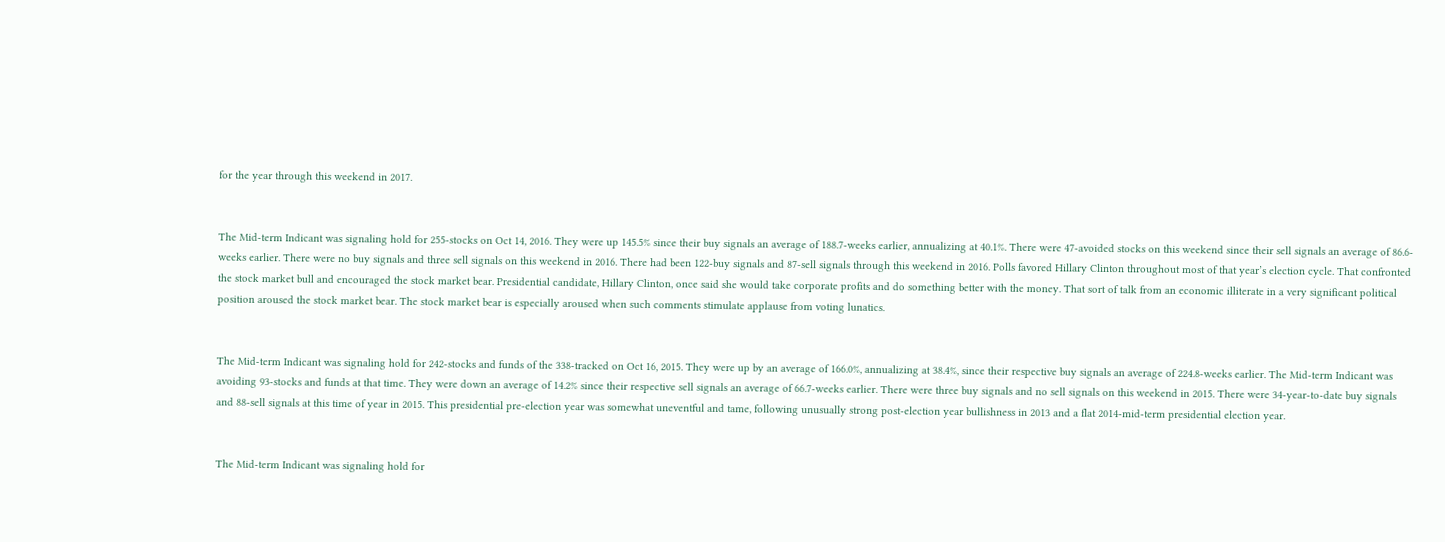for the year through this weekend in 2017.


The Mid-term Indicant was signaling hold for 255-stocks on Oct 14, 2016. They were up 145.5% since their buy signals an average of 188.7-weeks earlier, annualizing at 40.1%. There were 47-avoided stocks on this weekend since their sell signals an average of 86.6-weeks earlier. There were no buy signals and three sell signals on this weekend in 2016. There had been 122-buy signals and 87-sell signals through this weekend in 2016. Polls favored Hillary Clinton throughout most of that year’s election cycle. That confronted the stock market bull and encouraged the stock market bear. Presidential candidate, Hillary Clinton, once said she would take corporate profits and do something better with the money. That sort of talk from an economic illiterate in a very significant political position aroused the stock market bear. The stock market bear is especially aroused when such comments stimulate applause from voting lunatics.


The Mid-term Indicant was signaling hold for 242-stocks and funds of the 338-tracked on Oct 16, 2015. They were up by an average of 166.0%, annualizing at 38.4%, since their respective buy signals an average of 224.8-weeks earlier. The Mid-term Indicant was avoiding 93-stocks and funds at that time. They were down an average of 14.2% since their respective sell signals an average of 66.7-weeks earlier. There were three buy signals and no sell signals on this weekend in 2015. There were 34-year-to-date buy signals and 88-sell signals at this time of year in 2015. This presidential pre-election year was somewhat uneventful and tame, following unusually strong post-election year bullishness in 2013 and a flat 2014-mid-term presidential election year.


The Mid-term Indicant was signaling hold for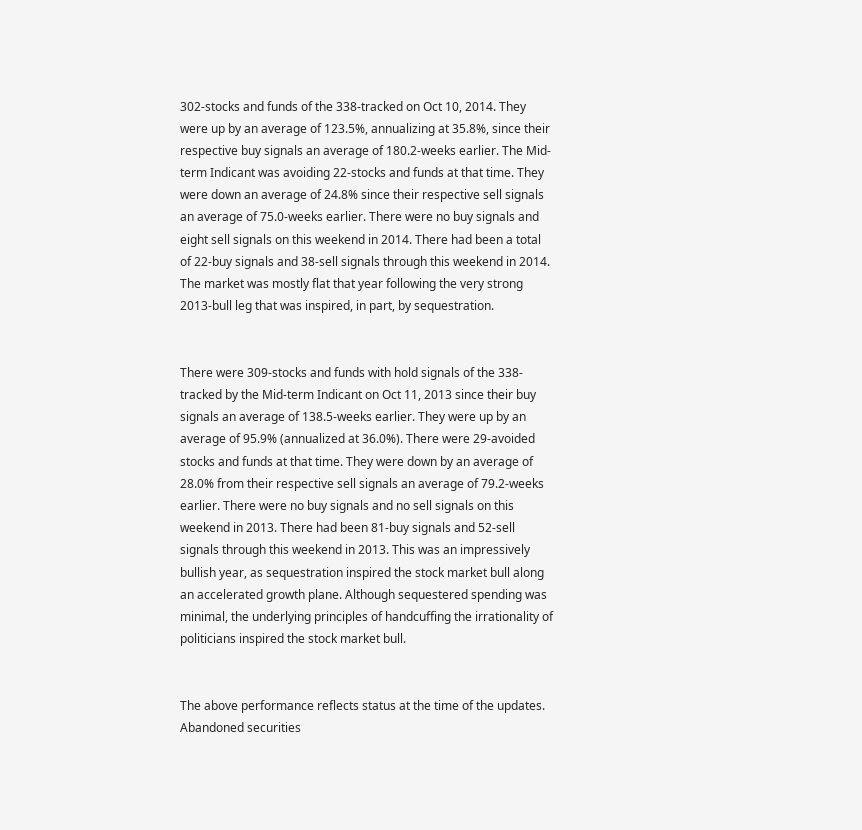302-stocks and funds of the 338-tracked on Oct 10, 2014. They were up by an average of 123.5%, annualizing at 35.8%, since their respective buy signals an average of 180.2-weeks earlier. The Mid-term Indicant was avoiding 22-stocks and funds at that time. They were down an average of 24.8% since their respective sell signals an average of 75.0-weeks earlier. There were no buy signals and eight sell signals on this weekend in 2014. There had been a total of 22-buy signals and 38-sell signals through this weekend in 2014. The market was mostly flat that year following the very strong 2013-bull leg that was inspired, in part, by sequestration.


There were 309-stocks and funds with hold signals of the 338-tracked by the Mid-term Indicant on Oct 11, 2013 since their buy signals an average of 138.5-weeks earlier. They were up by an average of 95.9% (annualized at 36.0%). There were 29-avoided stocks and funds at that time. They were down by an average of 28.0% from their respective sell signals an average of 79.2-weeks earlier. There were no buy signals and no sell signals on this weekend in 2013. There had been 81-buy signals and 52-sell signals through this weekend in 2013. This was an impressively bullish year, as sequestration inspired the stock market bull along an accelerated growth plane. Although sequestered spending was minimal, the underlying principles of handcuffing the irrationality of politicians inspired the stock market bull.


The above performance reflects status at the time of the updates. Abandoned securities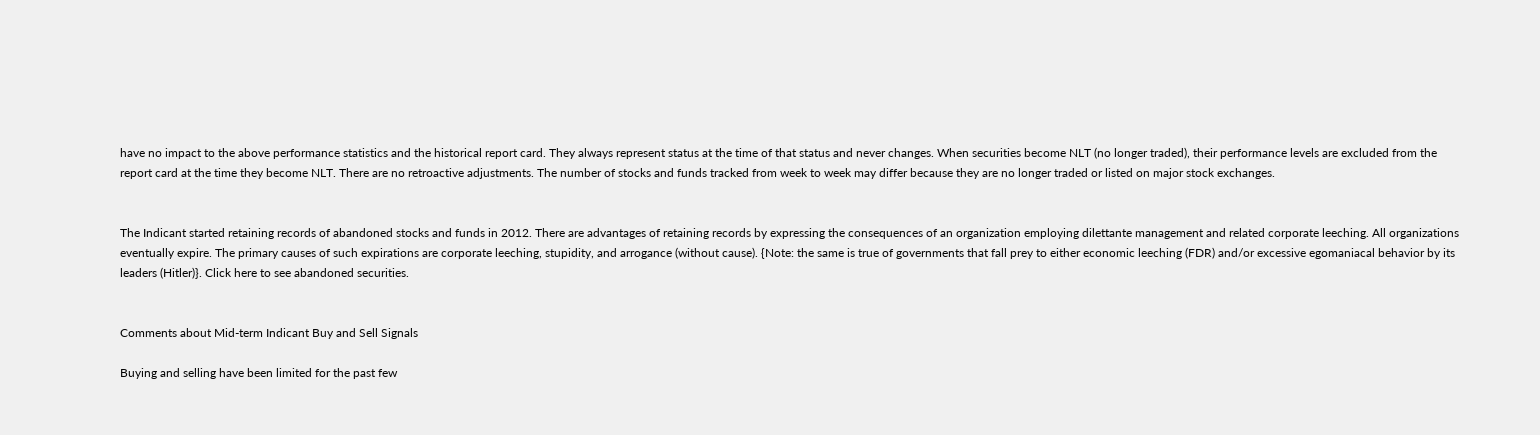have no impact to the above performance statistics and the historical report card. They always represent status at the time of that status and never changes. When securities become NLT (no longer traded), their performance levels are excluded from the report card at the time they become NLT. There are no retroactive adjustments. The number of stocks and funds tracked from week to week may differ because they are no longer traded or listed on major stock exchanges.


The Indicant started retaining records of abandoned stocks and funds in 2012. There are advantages of retaining records by expressing the consequences of an organization employing dilettante management and related corporate leeching. All organizations eventually expire. The primary causes of such expirations are corporate leeching, stupidity, and arrogance (without cause). {Note: the same is true of governments that fall prey to either economic leeching (FDR) and/or excessive egomaniacal behavior by its leaders (Hitler)}. Click here to see abandoned securities.


Comments about Mid-term Indicant Buy and Sell Signals

Buying and selling have been limited for the past few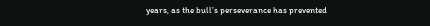years, as the bull’s perseverance has prevented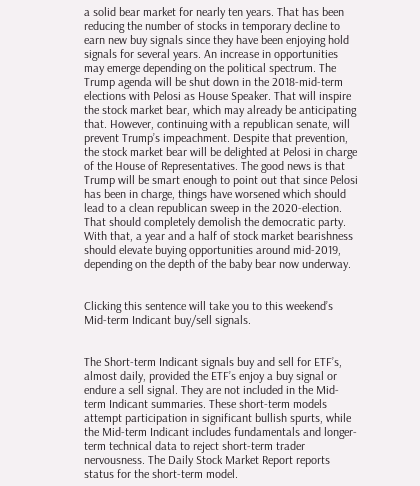a solid bear market for nearly ten years. That has been reducing the number of stocks in temporary decline to earn new buy signals since they have been enjoying hold signals for several years. An increase in opportunities may emerge depending on the political spectrum. The Trump agenda will be shut down in the 2018-mid-term elections with Pelosi as House Speaker. That will inspire the stock market bear, which may already be anticipating that. However, continuing with a republican senate, will prevent Trump’s impeachment. Despite that prevention, the stock market bear will be delighted at Pelosi in charge of the House of Representatives. The good news is that Trump will be smart enough to point out that since Pelosi has been in charge, things have worsened which should lead to a clean republican sweep in the 2020-election. That should completely demolish the democratic party. With that, a year and a half of stock market bearishness should elevate buying opportunities around mid-2019, depending on the depth of the baby bear now underway.


Clicking this sentence will take you to this weekend’s Mid-term Indicant buy/sell signals.


The Short-term Indicant signals buy and sell for ETF’s, almost daily, provided the ETF’s enjoy a buy signal or endure a sell signal. They are not included in the Mid-term Indicant summaries. These short-term models attempt participation in significant bullish spurts, while the Mid-term Indicant includes fundamentals and longer-term technical data to reject short-term trader nervousness. The Daily Stock Market Report reports status for the short-term model.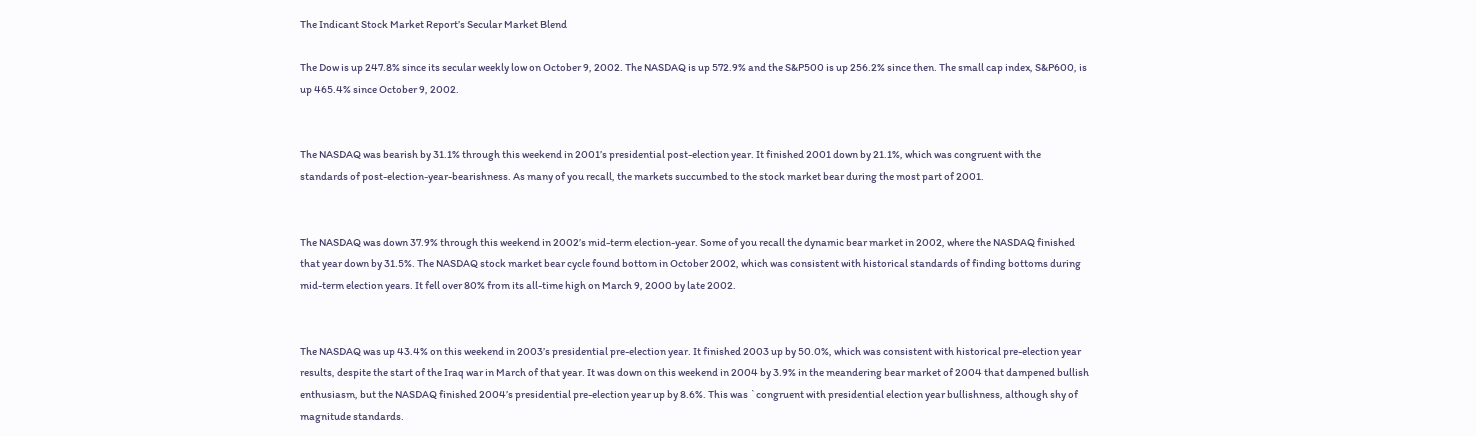The Indicant Stock Market Report’s Secular Market Blend

The Dow is up 247.8% since its secular weekly low on October 9, 2002. The NASDAQ is up 572.9% and the S&P500 is up 256.2% since then. The small cap index, S&P600, is up 465.4% since October 9, 2002.


The NASDAQ was bearish by 31.1% through this weekend in 2001’s presidential post-election year. It finished 2001 down by 21.1%, which was congruent with the standards of post-election-year-bearishness. As many of you recall, the markets succumbed to the stock market bear during the most part of 2001.


The NASDAQ was down 37.9% through this weekend in 2002’s mid-term election-year. Some of you recall the dynamic bear market in 2002, where the NASDAQ finished that year down by 31.5%. The NASDAQ stock market bear cycle found bottom in October 2002, which was consistent with historical standards of finding bottoms during mid-term election years. It fell over 80% from its all-time high on March 9, 2000 by late 2002.


The NASDAQ was up 43.4% on this weekend in 2003’s presidential pre-election year. It finished 2003 up by 50.0%, which was consistent with historical pre-election year results, despite the start of the Iraq war in March of that year. It was down on this weekend in 2004 by 3.9% in the meandering bear market of 2004 that dampened bullish enthusiasm, but the NASDAQ finished 2004’s presidential pre-election year up by 8.6%. This was `congruent with presidential election year bullishness, although shy of magnitude standards.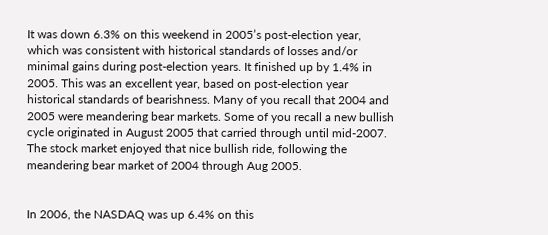It was down 6.3% on this weekend in 2005’s post-election year, which was consistent with historical standards of losses and/or minimal gains during post-election years. It finished up by 1.4% in 2005. This was an excellent year, based on post-election year historical standards of bearishness. Many of you recall that 2004 and 2005 were meandering bear markets. Some of you recall a new bullish cycle originated in August 2005 that carried through until mid-2007. The stock market enjoyed that nice bullish ride, following the meandering bear market of 2004 through Aug 2005.


In 2006, the NASDAQ was up 6.4% on this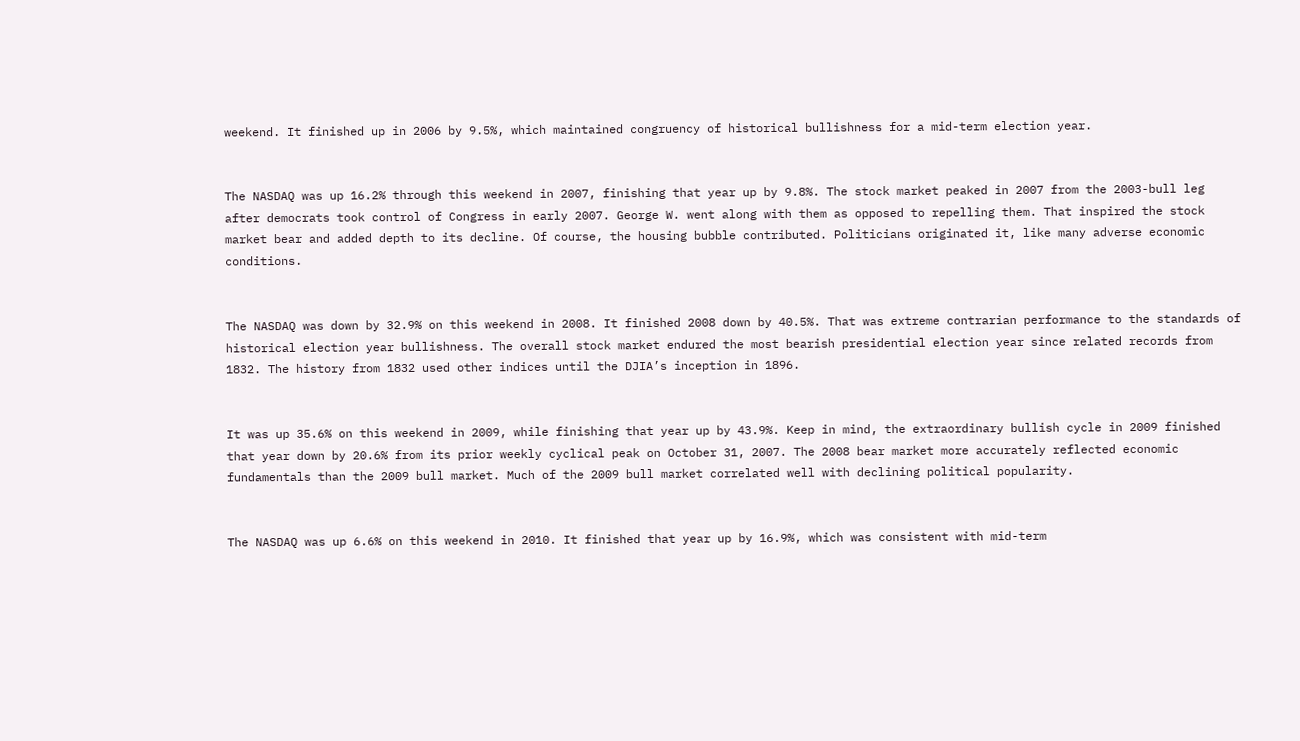weekend. It finished up in 2006 by 9.5%, which maintained congruency of historical bullishness for a mid-term election year.


The NASDAQ was up 16.2% through this weekend in 2007, finishing that year up by 9.8%. The stock market peaked in 2007 from the 2003-bull leg after democrats took control of Congress in early 2007. George W. went along with them as opposed to repelling them. That inspired the stock market bear and added depth to its decline. Of course, the housing bubble contributed. Politicians originated it, like many adverse economic conditions.


The NASDAQ was down by 32.9% on this weekend in 2008. It finished 2008 down by 40.5%. That was extreme contrarian performance to the standards of historical election year bullishness. The overall stock market endured the most bearish presidential election year since related records from 1832. The history from 1832 used other indices until the DJIA’s inception in 1896.


It was up 35.6% on this weekend in 2009, while finishing that year up by 43.9%. Keep in mind, the extraordinary bullish cycle in 2009 finished that year down by 20.6% from its prior weekly cyclical peak on October 31, 2007. The 2008 bear market more accurately reflected economic fundamentals than the 2009 bull market. Much of the 2009 bull market correlated well with declining political popularity.


The NASDAQ was up 6.6% on this weekend in 2010. It finished that year up by 16.9%, which was consistent with mid-term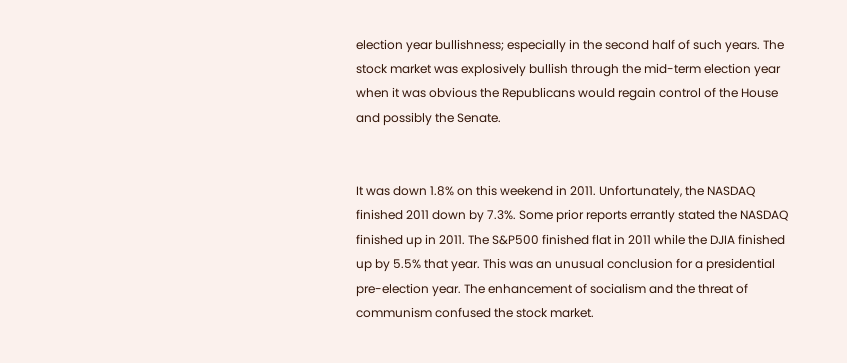election year bullishness; especially in the second half of such years. The stock market was explosively bullish through the mid-term election year when it was obvious the Republicans would regain control of the House and possibly the Senate.


It was down 1.8% on this weekend in 2011. Unfortunately, the NASDAQ finished 2011 down by 7.3%. Some prior reports errantly stated the NASDAQ finished up in 2011. The S&P500 finished flat in 2011 while the DJIA finished up by 5.5% that year. This was an unusual conclusion for a presidential pre-election year. The enhancement of socialism and the threat of communism confused the stock market.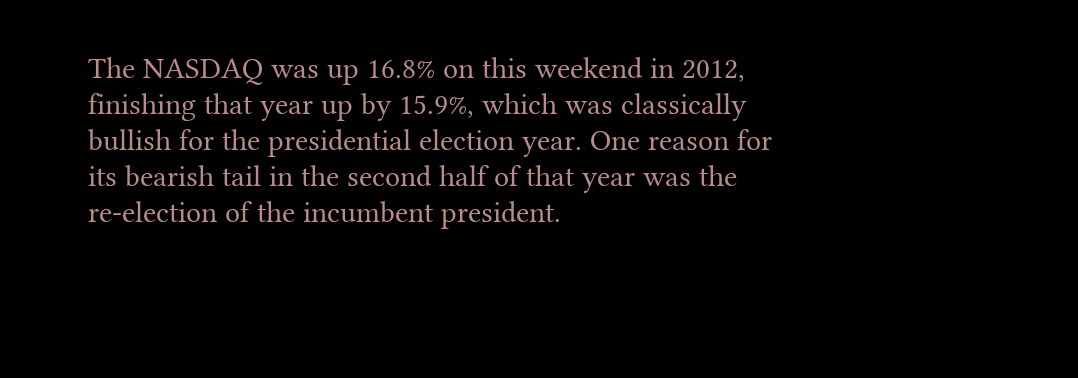The NASDAQ was up 16.8% on this weekend in 2012, finishing that year up by 15.9%, which was classically bullish for the presidential election year. One reason for its bearish tail in the second half of that year was the re-election of the incumbent president.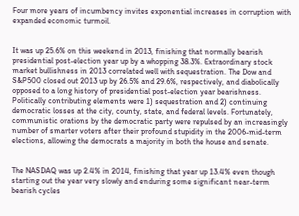Four more years of incumbency invites exponential increases in corruption with expanded economic turmoil.


It was up 25.6% on this weekend in 2013, finishing that normally bearish presidential post-election year up by a whopping 38.3%. Extraordinary stock market bullishness in 2013 correlated well with sequestration. The Dow and S&P500 closed out 2013 up by 26.5% and 29.6%, respectively, and diabolically opposed to a long history of presidential post-election year bearishness. Politically contributing elements were 1) sequestration and 2) continuing democratic losses at the city, county, state, and federal levels. Fortunately, communistic orations by the democratic party were repulsed by an increasingly number of smarter voters after their profound stupidity in the 2006-mid-term elections, allowing the democrats a majority in both the house and senate.


The NASDAQ was up 2.4% in 2014, finishing that year up 13.4% even though starting out the year very slowly and enduring some significant near-term bearish cycles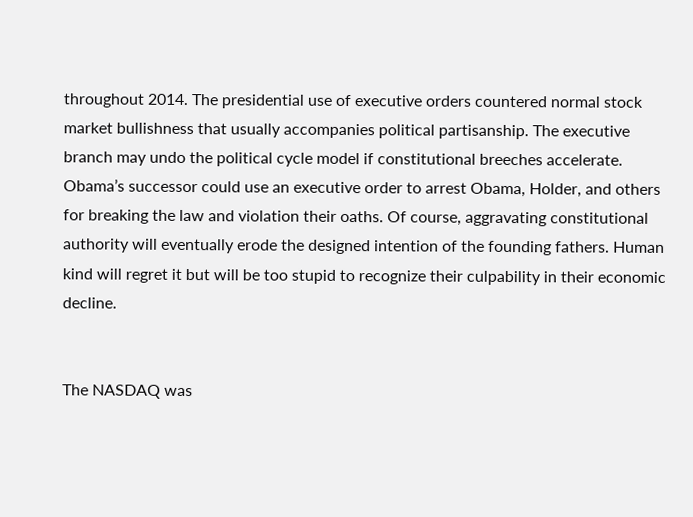throughout 2014. The presidential use of executive orders countered normal stock market bullishness that usually accompanies political partisanship. The executive branch may undo the political cycle model if constitutional breeches accelerate. Obama’s successor could use an executive order to arrest Obama, Holder, and others for breaking the law and violation their oaths. Of course, aggravating constitutional authority will eventually erode the designed intention of the founding fathers. Human kind will regret it but will be too stupid to recognize their culpability in their economic decline.


The NASDAQ was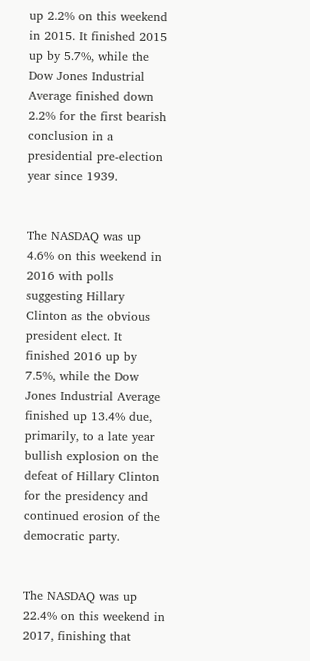up 2.2% on this weekend in 2015. It finished 2015 up by 5.7%, while the Dow Jones Industrial Average finished down 2.2% for the first bearish conclusion in a presidential pre-election year since 1939.


The NASDAQ was up 4.6% on this weekend in 2016 with polls suggesting Hillary Clinton as the obvious president elect. It finished 2016 up by 7.5%, while the Dow Jones Industrial Average finished up 13.4% due, primarily, to a late year bullish explosion on the defeat of Hillary Clinton for the presidency and continued erosion of the democratic party.


The NASDAQ was up 22.4% on this weekend in 2017, finishing that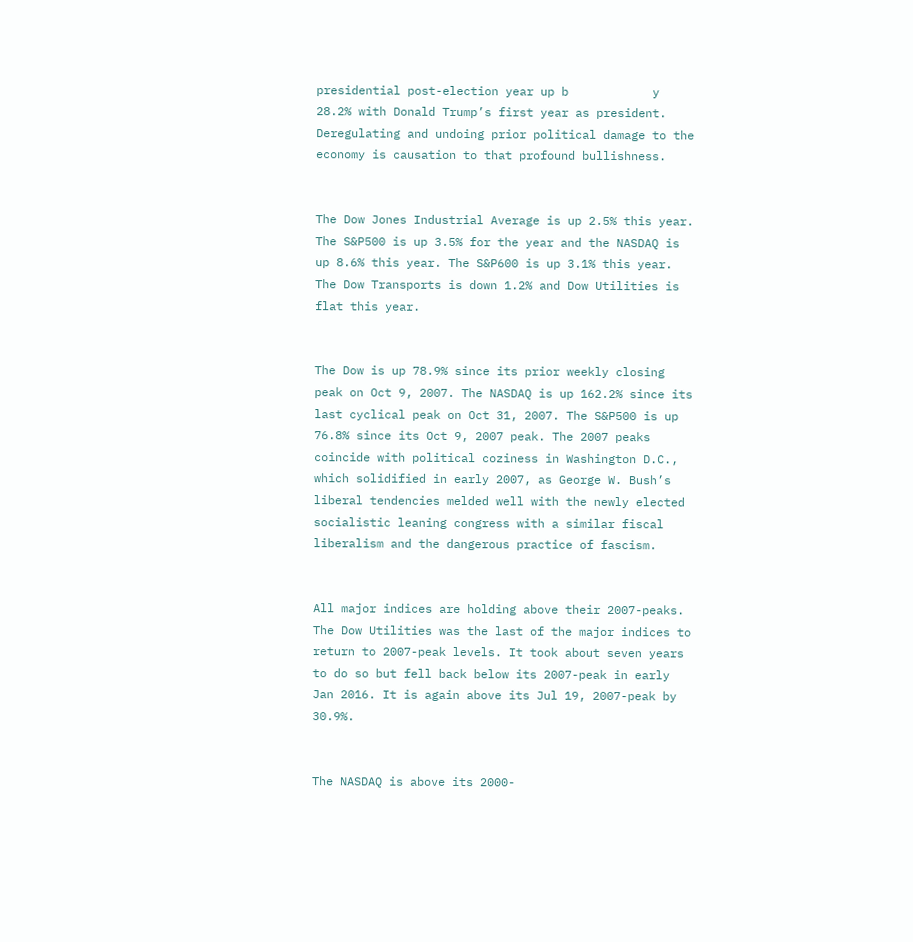presidential post-election year up b            y 28.2% with Donald Trump’s first year as president. Deregulating and undoing prior political damage to the economy is causation to that profound bullishness.


The Dow Jones Industrial Average is up 2.5% this year. The S&P500 is up 3.5% for the year and the NASDAQ is up 8.6% this year. The S&P600 is up 3.1% this year.  The Dow Transports is down 1.2% and Dow Utilities is flat this year.


The Dow is up 78.9% since its prior weekly closing peak on Oct 9, 2007. The NASDAQ is up 162.2% since its last cyclical peak on Oct 31, 2007. The S&P500 is up 76.8% since its Oct 9, 2007 peak. The 2007 peaks coincide with political coziness in Washington D.C., which solidified in early 2007, as George W. Bush’s liberal tendencies melded well with the newly elected socialistic leaning congress with a similar fiscal liberalism and the dangerous practice of fascism.


All major indices are holding above their 2007-peaks. The Dow Utilities was the last of the major indices to return to 2007-peak levels. It took about seven years to do so but fell back below its 2007-peak in early Jan 2016. It is again above its Jul 19, 2007-peak by 30.9%.


The NASDAQ is above its 2000-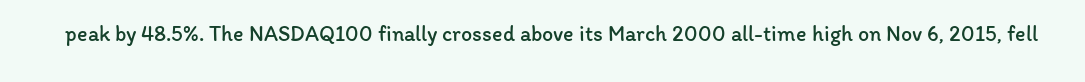peak by 48.5%. The NASDAQ100 finally crossed above its March 2000 all-time high on Nov 6, 2015, fell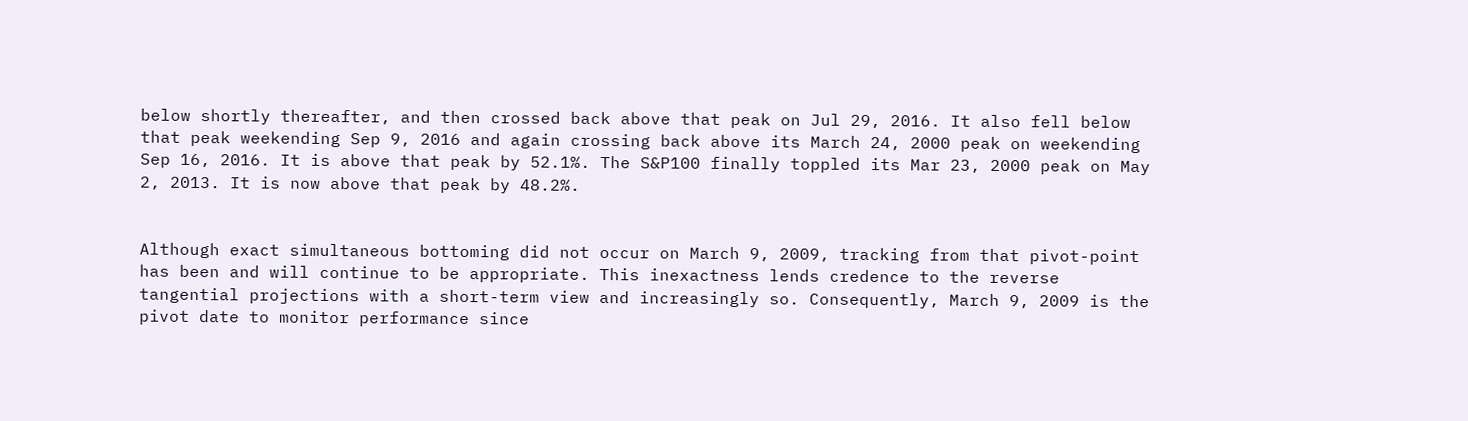below shortly thereafter, and then crossed back above that peak on Jul 29, 2016. It also fell below that peak weekending Sep 9, 2016 and again crossing back above its March 24, 2000 peak on weekending Sep 16, 2016. It is above that peak by 52.1%. The S&P100 finally toppled its Mar 23, 2000 peak on May 2, 2013. It is now above that peak by 48.2%.


Although exact simultaneous bottoming did not occur on March 9, 2009, tracking from that pivot-point has been and will continue to be appropriate. This inexactness lends credence to the reverse tangential projections with a short-term view and increasingly so. Consequently, March 9, 2009 is the pivot date to monitor performance since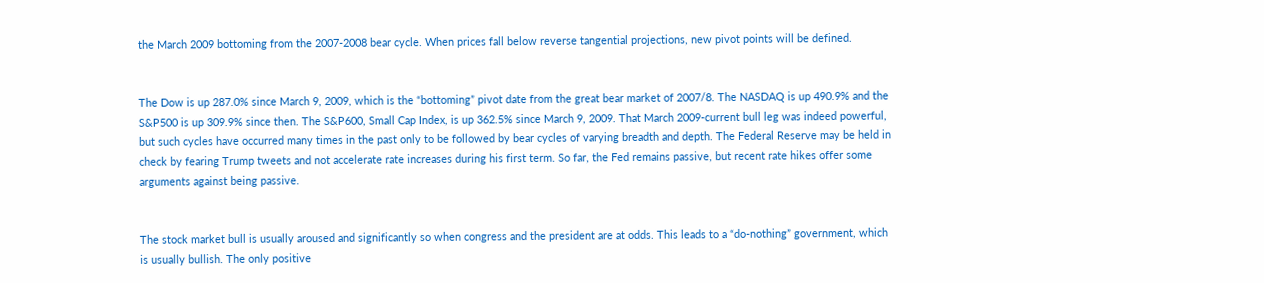the March 2009 bottoming from the 2007-2008 bear cycle. When prices fall below reverse tangential projections, new pivot points will be defined.


The Dow is up 287.0% since March 9, 2009, which is the “bottoming” pivot date from the great bear market of 2007/8. The NASDAQ is up 490.9% and the S&P500 is up 309.9% since then. The S&P600, Small Cap Index, is up 362.5% since March 9, 2009. That March 2009-current bull leg was indeed powerful, but such cycles have occurred many times in the past only to be followed by bear cycles of varying breadth and depth. The Federal Reserve may be held in check by fearing Trump tweets and not accelerate rate increases during his first term. So far, the Fed remains passive, but recent rate hikes offer some arguments against being passive.


The stock market bull is usually aroused and significantly so when congress and the president are at odds. This leads to a “do-nothing” government, which is usually bullish. The only positive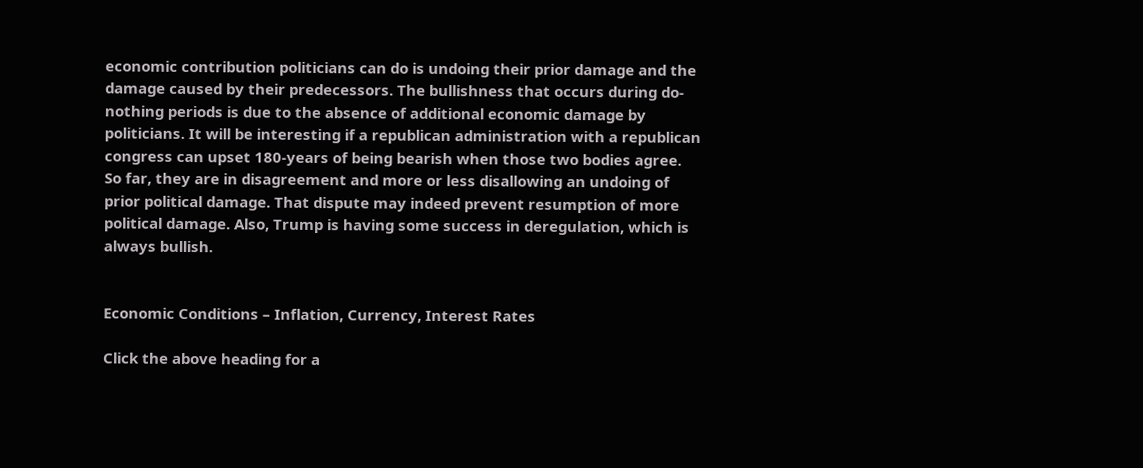economic contribution politicians can do is undoing their prior damage and the damage caused by their predecessors. The bullishness that occurs during do-nothing periods is due to the absence of additional economic damage by politicians. It will be interesting if a republican administration with a republican congress can upset 180-years of being bearish when those two bodies agree. So far, they are in disagreement and more or less disallowing an undoing of prior political damage. That dispute may indeed prevent resumption of more political damage. Also, Trump is having some success in deregulation, which is always bullish.


Economic Conditions – Inflation, Currency, Interest Rates

Click the above heading for a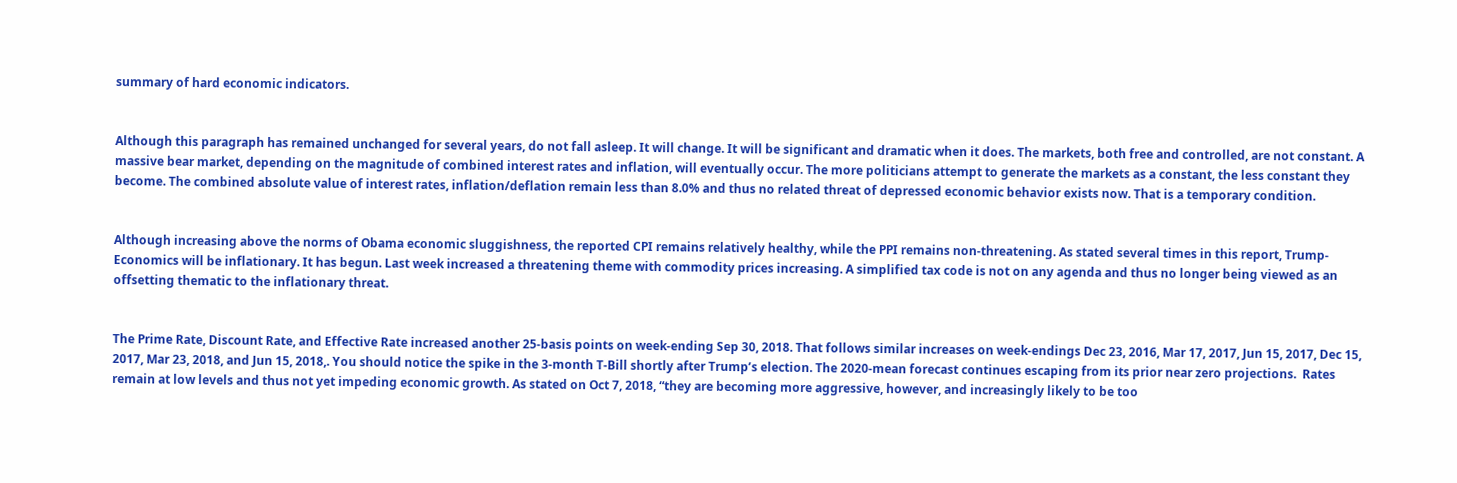summary of hard economic indicators.


Although this paragraph has remained unchanged for several years, do not fall asleep. It will change. It will be significant and dramatic when it does. The markets, both free and controlled, are not constant. A massive bear market, depending on the magnitude of combined interest rates and inflation, will eventually occur. The more politicians attempt to generate the markets as a constant, the less constant they become. The combined absolute value of interest rates, inflation/deflation remain less than 8.0% and thus no related threat of depressed economic behavior exists now. That is a temporary condition.


Although increasing above the norms of Obama economic sluggishness, the reported CPI remains relatively healthy, while the PPI remains non-threatening. As stated several times in this report, Trump-Economics will be inflationary. It has begun. Last week increased a threatening theme with commodity prices increasing. A simplified tax code is not on any agenda and thus no longer being viewed as an offsetting thematic to the inflationary threat.


The Prime Rate, Discount Rate, and Effective Rate increased another 25-basis points on week-ending Sep 30, 2018. That follows similar increases on week-endings Dec 23, 2016, Mar 17, 2017, Jun 15, 2017, Dec 15, 2017, Mar 23, 2018, and Jun 15, 2018,. You should notice the spike in the 3-month T-Bill shortly after Trump’s election. The 2020-mean forecast continues escaping from its prior near zero projections.  Rates remain at low levels and thus not yet impeding economic growth. As stated on Oct 7, 2018, “they are becoming more aggressive, however, and increasingly likely to be too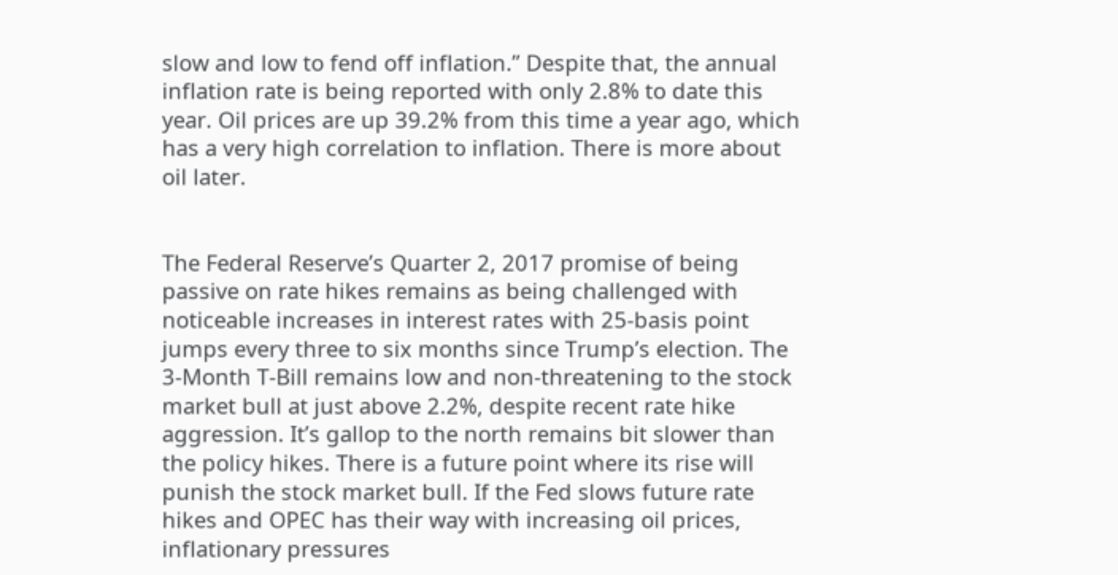slow and low to fend off inflation.” Despite that, the annual inflation rate is being reported with only 2.8% to date this year. Oil prices are up 39.2% from this time a year ago, which has a very high correlation to inflation. There is more about oil later.


The Federal Reserve’s Quarter 2, 2017 promise of being passive on rate hikes remains as being challenged with noticeable increases in interest rates with 25-basis point jumps every three to six months since Trump’s election. The 3-Month T-Bill remains low and non-threatening to the stock market bull at just above 2.2%, despite recent rate hike aggression. It’s gallop to the north remains bit slower than the policy hikes. There is a future point where its rise will punish the stock market bull. If the Fed slows future rate hikes and OPEC has their way with increasing oil prices, inflationary pressures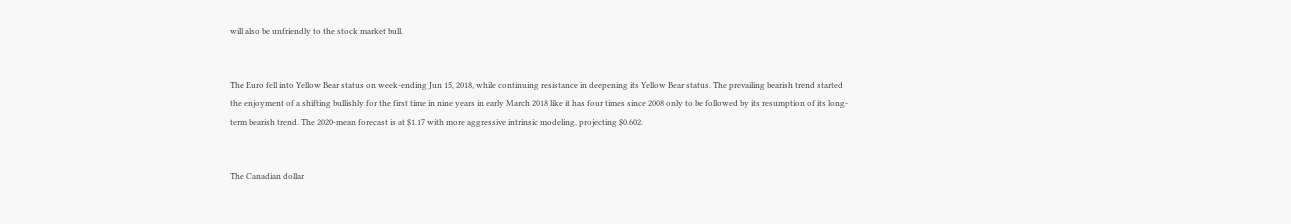will also be unfriendly to the stock market bull.


The Euro fell into Yellow Bear status on week-ending Jun 15, 2018, while continuing resistance in deepening its Yellow Bear status. The prevailing bearish trend started the enjoyment of a shifting bullishly for the first time in nine years in early March 2018 like it has four times since 2008 only to be followed by its resumption of its long-term bearish trend. The 2020-mean forecast is at $1.17 with more aggressive intrinsic modeling, projecting $0.602.


The Canadian dollar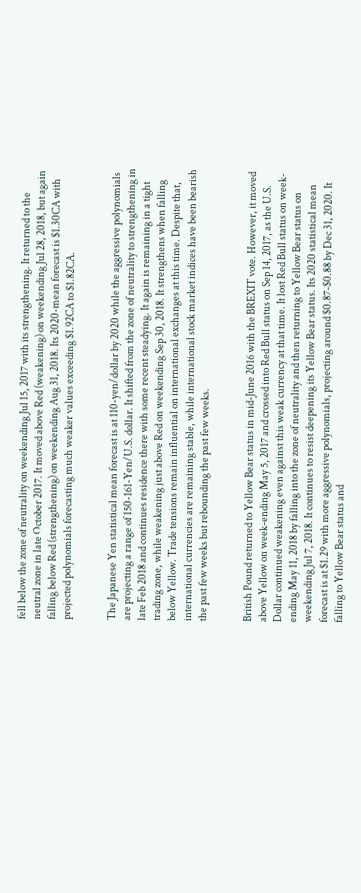fell below the zone of neutrality on weekending Jul 15, 2017 with its strengthening. It returned to the neutral zone in late October 2017. It moved above Red (weakening) on weekending Jul 28, 2018, but again falling below Red (strengthening) on weekending Aug 31, 2018. Its 2020-mean forecast is $1.30CA with projected polynomials forecasting much weaker values exceeding $1.92CA to $1.82CA.


The Japanese Yen statistical mean forecast is at 110-yen/dollar by 2020 while the aggressive polynomials are projecting a range of 150-161-Yen/U.S. dollar. It shifted from the zone of neutrality to strengthening in late Feb 2018 and continues residence there with some recent steadying. It again is remaining in a tight trading zone, while weakening just above Red on weekending Sep 30, 2018. It strengthens when falling below Yellow. Trade tensions remain influential on international exchanges at this time. Despite that, international currencies are remaining stable, while international stock market indices have been bearish the past few weeks but rebounding the past few weeks.


British Pound returned to Yellow Bear status in mid-June 2016 with the BREXIT vote. However, it moved above Yellow on week-ending May 5, 2017 and crossed into Red Bull status on Sep 14, 2017, as the U.S. Dollar continued weakening even against this weak currency at that time. It lost Red Bull status on week-ending May 11, 2018 by falling into the zone of neutrality and then returning to Yellow Bear status on weekending Jul 7, 2018. It continues to resist deepening its Yellow Bear status. Its 2020 statistical mean forecast is at $1.29 with more aggressive polynomials, projecting around $0.87-$0.88 by Dec 31, 2020. It falling to Yellow Bear status and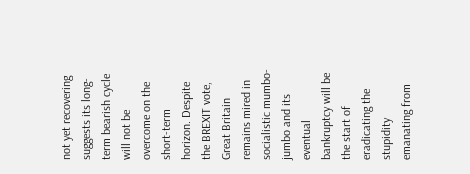not yet recovering suggests its long-term bearish cycle will not be overcome on the short-term horizon. Despite the BREXIT vote, Great Britain remains mired in socialistic mumbo-jumbo and its eventual bankruptcy will be the start of eradicating the stupidity emanating from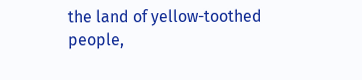the land of yellow-toothed people,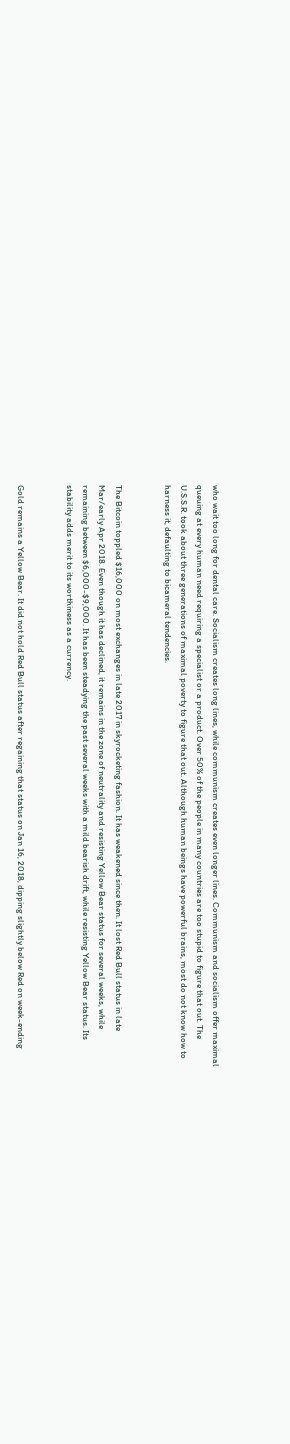who wait too long for dental care. Socialism creates long lines, while communism creates even longer lines. Communism and socialism offer maximal queuing at every human need requiring a specialist or a product. Over 50% of the people in many countries are too stupid to figure that out. The U.S.S.R. took about three generations of maximal poverty to figure that out. Although human beings have powerful brains, most do not know how to harness it, defaulting to bicameral tendencies.


The Bitcoin toppled $16,000 on most exchanges in late 2017 in skyrocketing fashion. It has weakened since then. It lost Red Bull status in late Mar/early Apr 2018. Even though it has declined, it remains in the zone of neutrality and resisting Yellow Bear status for several weeks, while remaining between $6,000-$9,000. It has been steadying the past several weeks with a mild bearish drift, while resisting Yellow Bear status. Its stability adds merit to its worthiness as a currency.


Gold remains a Yellow Bear. It did not hold Red Bull status after regaining that status on Jan 16, 2018, dipping slightly below Red on week-ending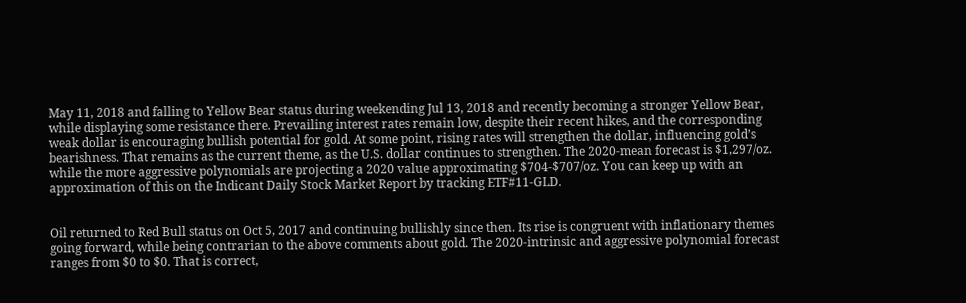May 11, 2018 and falling to Yellow Bear status during weekending Jul 13, 2018 and recently becoming a stronger Yellow Bear, while displaying some resistance there. Prevailing interest rates remain low, despite their recent hikes, and the corresponding weak dollar is encouraging bullish potential for gold. At some point, rising rates will strengthen the dollar, influencing gold’s bearishness. That remains as the current theme, as the U.S. dollar continues to strengthen. The 2020-mean forecast is $1,297/oz. while the more aggressive polynomials are projecting a 2020 value approximating $704-$707/oz. You can keep up with an approximation of this on the Indicant Daily Stock Market Report by tracking ETF#11-GLD.


Oil returned to Red Bull status on Oct 5, 2017 and continuing bullishly since then. Its rise is congruent with inflationary themes going forward, while being contrarian to the above comments about gold. The 2020-intrinsic and aggressive polynomial forecast ranges from $0 to $0. That is correct,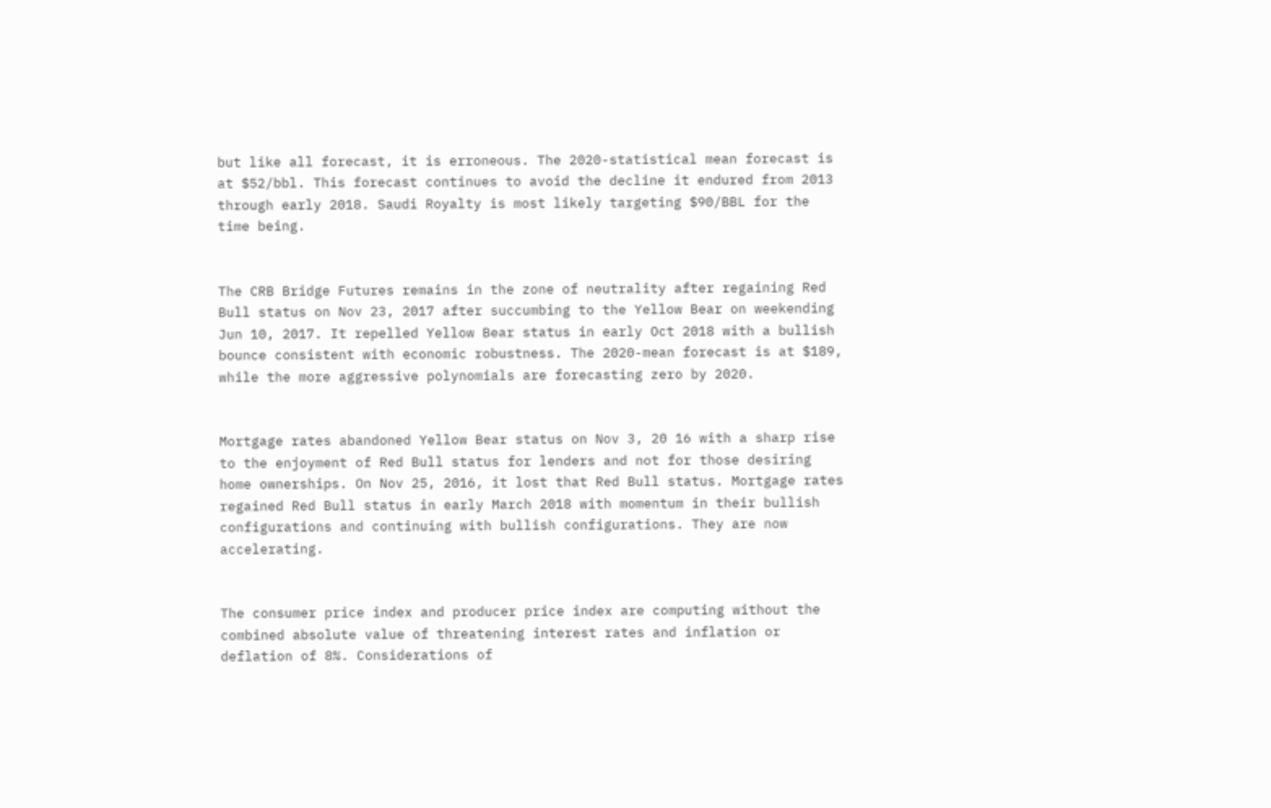but like all forecast, it is erroneous. The 2020-statistical mean forecast is at $52/bbl. This forecast continues to avoid the decline it endured from 2013 through early 2018. Saudi Royalty is most likely targeting $90/BBL for the time being.


The CRB Bridge Futures remains in the zone of neutrality after regaining Red Bull status on Nov 23, 2017 after succumbing to the Yellow Bear on weekending Jun 10, 2017. It repelled Yellow Bear status in early Oct 2018 with a bullish bounce consistent with economic robustness. The 2020-mean forecast is at $189, while the more aggressive polynomials are forecasting zero by 2020.


Mortgage rates abandoned Yellow Bear status on Nov 3, 20 16 with a sharp rise to the enjoyment of Red Bull status for lenders and not for those desiring home ownerships. On Nov 25, 2016, it lost that Red Bull status. Mortgage rates regained Red Bull status in early March 2018 with momentum in their bullish configurations and continuing with bullish configurations. They are now accelerating.


The consumer price index and producer price index are computing without the combined absolute value of threatening interest rates and inflation or deflation of 8%. Considerations of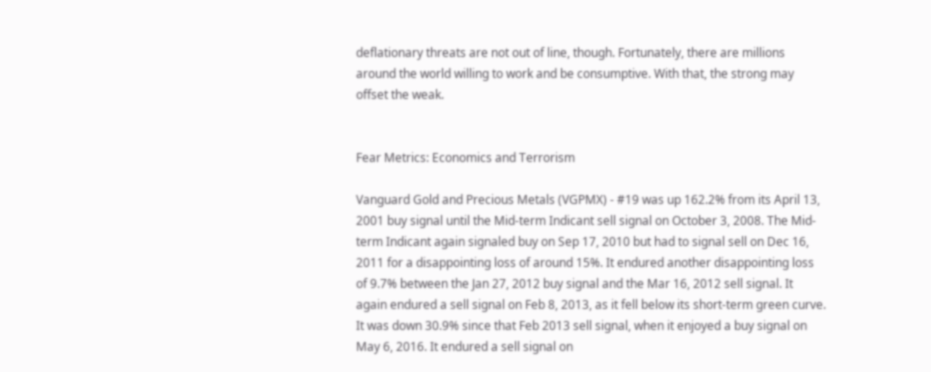deflationary threats are not out of line, though. Fortunately, there are millions around the world willing to work and be consumptive. With that, the strong may offset the weak.


Fear Metrics: Economics and Terrorism

Vanguard Gold and Precious Metals (VGPMX) - #19 was up 162.2% from its April 13, 2001 buy signal until the Mid-term Indicant sell signal on October 3, 2008. The Mid-term Indicant again signaled buy on Sep 17, 2010 but had to signal sell on Dec 16, 2011 for a disappointing loss of around 15%. It endured another disappointing loss of 9.7% between the Jan 27, 2012 buy signal and the Mar 16, 2012 sell signal. It again endured a sell signal on Feb 8, 2013, as it fell below its short-term green curve. It was down 30.9% since that Feb 2013 sell signal, when it enjoyed a buy signal on May 6, 2016. It endured a sell signal on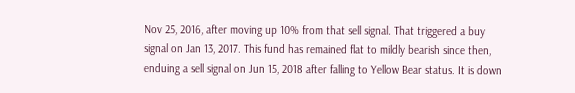Nov 25, 2016, after moving up 10% from that sell signal. That triggered a buy signal on Jan 13, 2017. This fund has remained flat to mildly bearish since then, enduing a sell signal on Jun 15, 2018 after falling to Yellow Bear status. It is down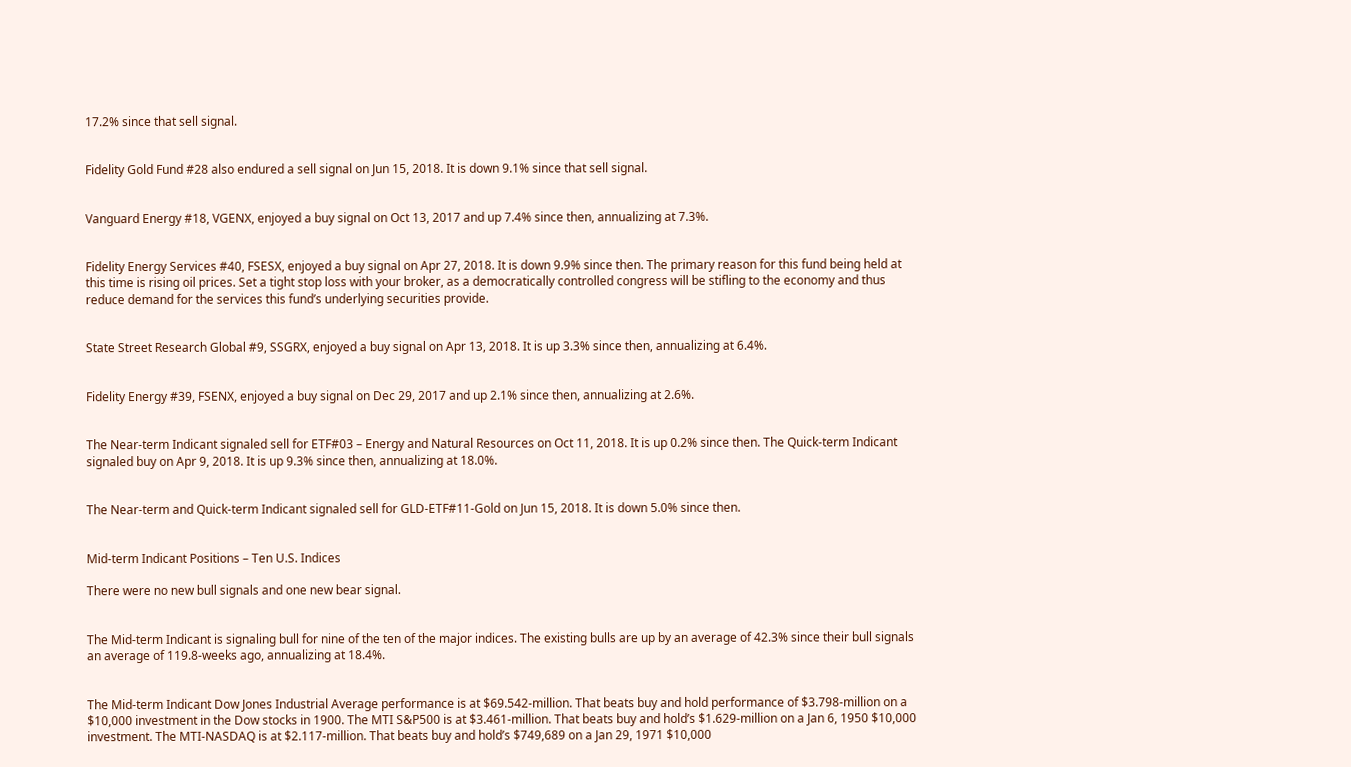17.2% since that sell signal.


Fidelity Gold Fund #28 also endured a sell signal on Jun 15, 2018. It is down 9.1% since that sell signal.


Vanguard Energy #18, VGENX, enjoyed a buy signal on Oct 13, 2017 and up 7.4% since then, annualizing at 7.3%.


Fidelity Energy Services #40, FSESX, enjoyed a buy signal on Apr 27, 2018. It is down 9.9% since then. The primary reason for this fund being held at this time is rising oil prices. Set a tight stop loss with your broker, as a democratically controlled congress will be stifling to the economy and thus reduce demand for the services this fund’s underlying securities provide.


State Street Research Global #9, SSGRX, enjoyed a buy signal on Apr 13, 2018. It is up 3.3% since then, annualizing at 6.4%.


Fidelity Energy #39, FSENX, enjoyed a buy signal on Dec 29, 2017 and up 2.1% since then, annualizing at 2.6%.


The Near-term Indicant signaled sell for ETF#03 – Energy and Natural Resources on Oct 11, 2018. It is up 0.2% since then. The Quick-term Indicant signaled buy on Apr 9, 2018. It is up 9.3% since then, annualizing at 18.0%.


The Near-term and Quick-term Indicant signaled sell for GLD-ETF#11-Gold on Jun 15, 2018. It is down 5.0% since then.


Mid-term Indicant Positions – Ten U.S. Indices

There were no new bull signals and one new bear signal.


The Mid-term Indicant is signaling bull for nine of the ten of the major indices. The existing bulls are up by an average of 42.3% since their bull signals an average of 119.8-weeks ago, annualizing at 18.4%.


The Mid-term Indicant Dow Jones Industrial Average performance is at $69.542-million. That beats buy and hold performance of $3.798-million on a $10,000 investment in the Dow stocks in 1900. The MTI S&P500 is at $3.461-million. That beats buy and hold’s $1.629-million on a Jan 6, 1950 $10,000 investment. The MTI-NASDAQ is at $2.117-million. That beats buy and hold’s $749,689 on a Jan 29, 1971 $10,000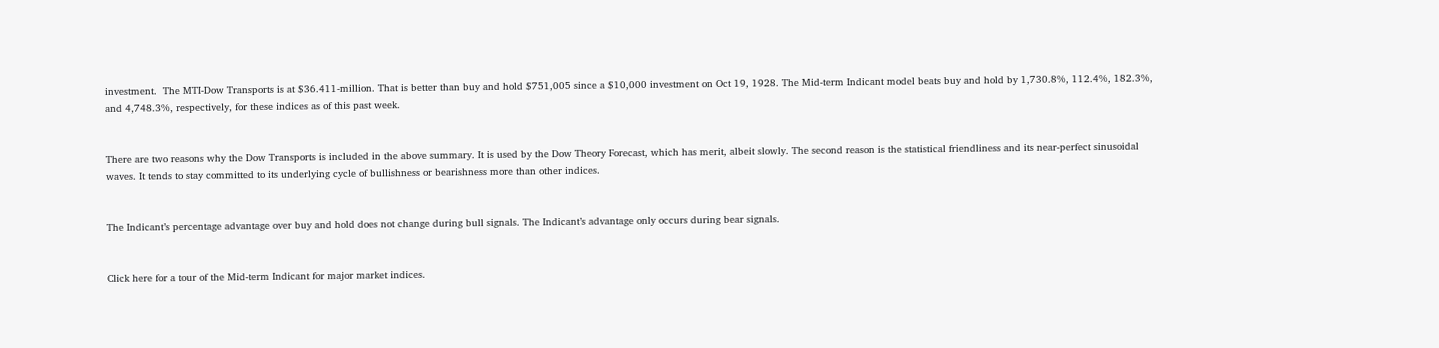investment.  The MTI-Dow Transports is at $36.411-million. That is better than buy and hold $751,005 since a $10,000 investment on Oct 19, 1928. The Mid-term Indicant model beats buy and hold by 1,730.8%, 112.4%, 182.3%, and 4,748.3%, respectively, for these indices as of this past week.


There are two reasons why the Dow Transports is included in the above summary. It is used by the Dow Theory Forecast, which has merit, albeit slowly. The second reason is the statistical friendliness and its near-perfect sinusoidal waves. It tends to stay committed to its underlying cycle of bullishness or bearishness more than other indices.


The Indicant’s percentage advantage over buy and hold does not change during bull signals. The Indicant’s advantage only occurs during bear signals.


Click here for a tour of the Mid-term Indicant for major market indices.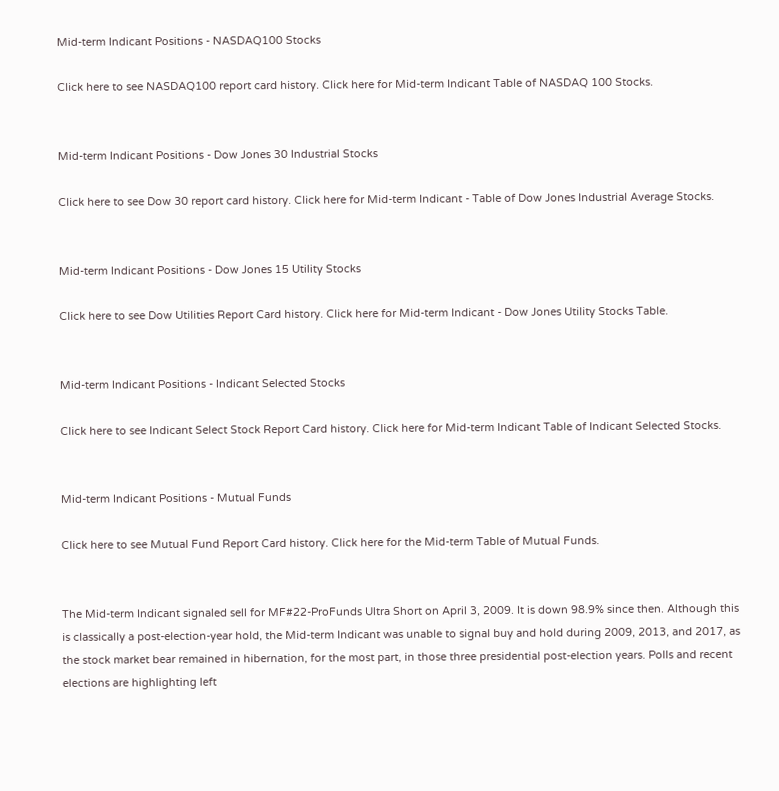Mid-term Indicant Positions - NASDAQ100 Stocks

Click here to see NASDAQ100 report card history. Click here for Mid-term Indicant Table of NASDAQ 100 Stocks.


Mid-term Indicant Positions - Dow Jones 30 Industrial Stocks

Click here to see Dow 30 report card history. Click here for Mid-term Indicant - Table of Dow Jones Industrial Average Stocks.


Mid-term Indicant Positions - Dow Jones 15 Utility Stocks

Click here to see Dow Utilities Report Card history. Click here for Mid-term Indicant - Dow Jones Utility Stocks Table.


Mid-term Indicant Positions - Indicant Selected Stocks

Click here to see Indicant Select Stock Report Card history. Click here for Mid-term Indicant Table of Indicant Selected Stocks.


Mid-term Indicant Positions - Mutual Funds

Click here to see Mutual Fund Report Card history. Click here for the Mid-term Table of Mutual Funds.


The Mid-term Indicant signaled sell for MF#22-ProFunds Ultra Short on April 3, 2009. It is down 98.9% since then. Although this is classically a post-election-year hold, the Mid-term Indicant was unable to signal buy and hold during 2009, 2013, and 2017, as the stock market bear remained in hibernation, for the most part, in those three presidential post-election years. Polls and recent elections are highlighting left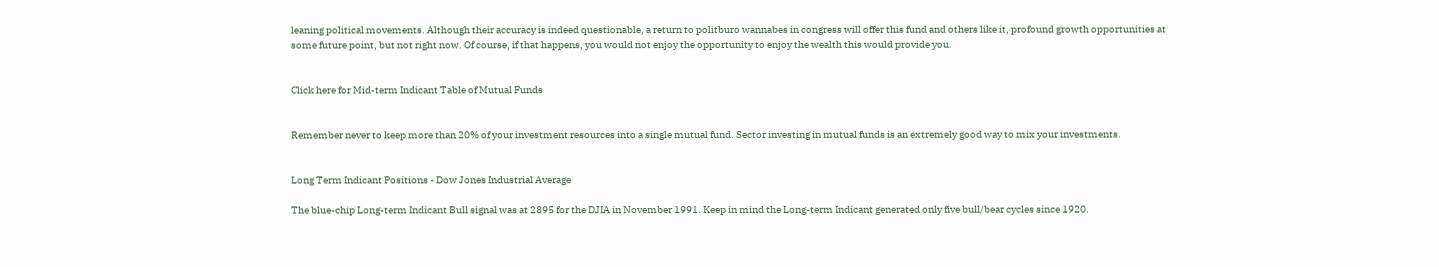leaning political movements. Although their accuracy is indeed questionable, a return to politburo wannabes in congress will offer this fund and others like it, profound growth opportunities at some future point, but not right now. Of course, if that happens, you would not enjoy the opportunity to enjoy the wealth this would provide you.


Click here for Mid-term Indicant Table of Mutual Funds


Remember never to keep more than 20% of your investment resources into a single mutual fund. Sector investing in mutual funds is an extremely good way to mix your investments.


Long Term Indicant Positions - Dow Jones Industrial Average

The blue-chip Long-term Indicant Bull signal was at 2895 for the DJIA in November 1991. Keep in mind the Long-term Indicant generated only five bull/bear cycles since 1920.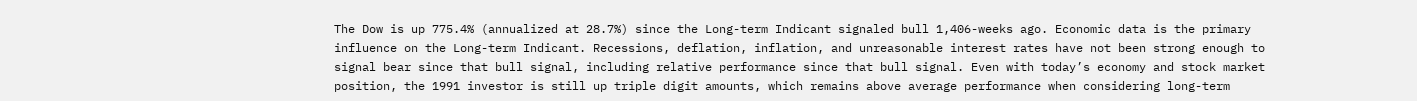The Dow is up 775.4% (annualized at 28.7%) since the Long-term Indicant signaled bull 1,406-weeks ago. Economic data is the primary influence on the Long-term Indicant. Recessions, deflation, inflation, and unreasonable interest rates have not been strong enough to signal bear since that bull signal, including relative performance since that bull signal. Even with today’s economy and stock market position, the 1991 investor is still up triple digit amounts, which remains above average performance when considering long-term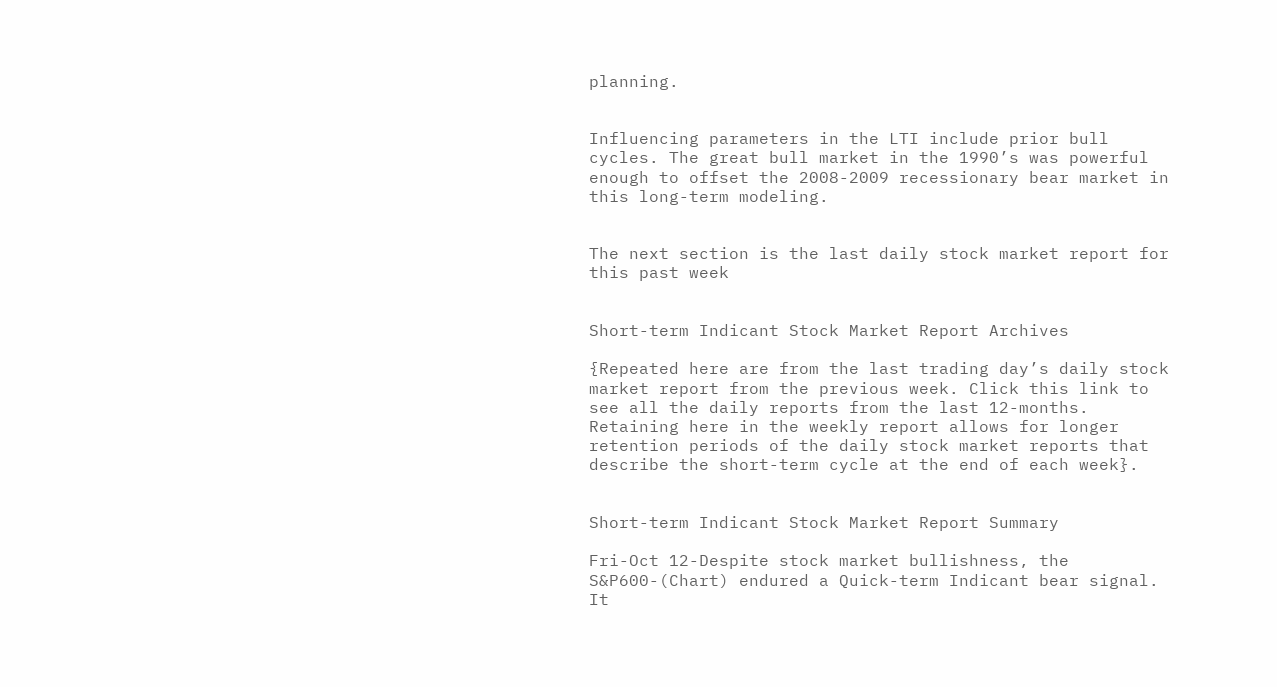planning.


Influencing parameters in the LTI include prior bull cycles. The great bull market in the 1990’s was powerful enough to offset the 2008-2009 recessionary bear market in this long-term modeling.


The next section is the last daily stock market report for this past week


Short-term Indicant Stock Market Report Archives

{Repeated here are from the last trading day’s daily stock market report from the previous week. Click this link to see all the daily reports from the last 12-months. Retaining here in the weekly report allows for longer retention periods of the daily stock market reports that describe the short-term cycle at the end of each week}.


Short-term Indicant Stock Market Report Summary

Fri-Oct 12-Despite stock market bullishness, the S&P600-(Chart) endured a Quick-term Indicant bear signal. It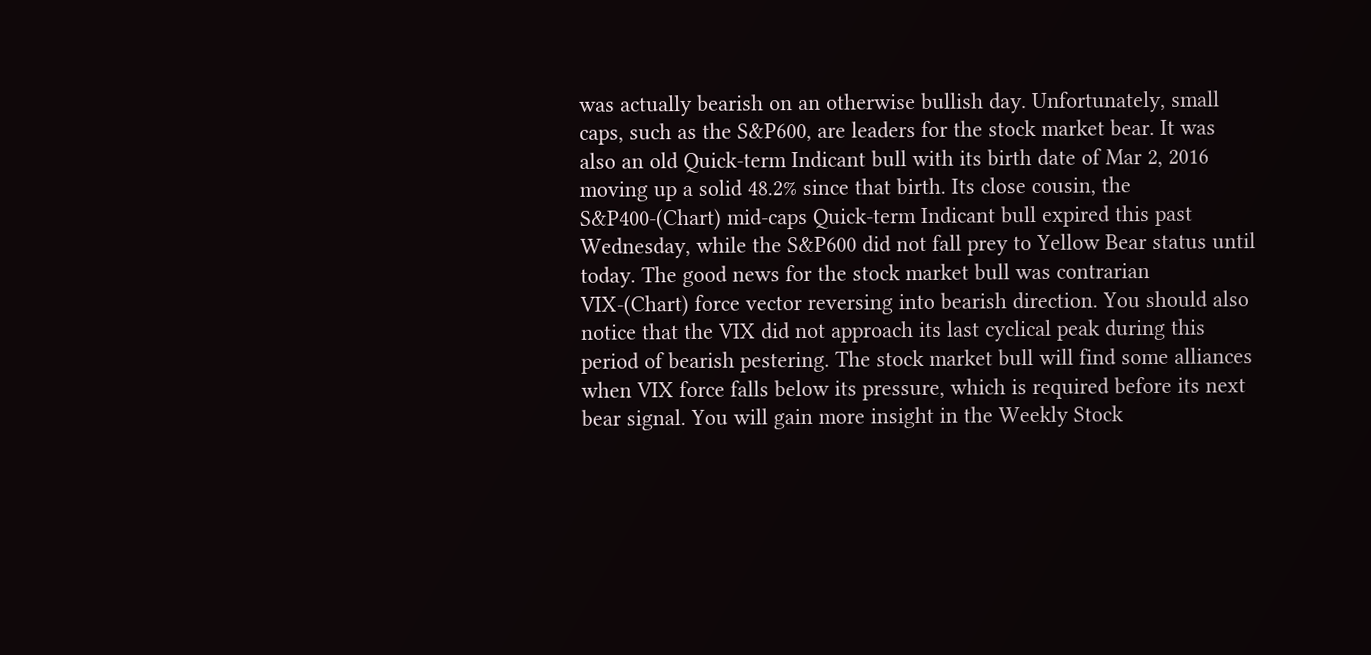was actually bearish on an otherwise bullish day. Unfortunately, small caps, such as the S&P600, are leaders for the stock market bear. It was also an old Quick-term Indicant bull with its birth date of Mar 2, 2016 moving up a solid 48.2% since that birth. Its close cousin, the S&P400-(Chart) mid-caps Quick-term Indicant bull expired this past Wednesday, while the S&P600 did not fall prey to Yellow Bear status until today. The good news for the stock market bull was contrarian VIX-(Chart) force vector reversing into bearish direction. You should also notice that the VIX did not approach its last cyclical peak during this period of bearish pestering. The stock market bull will find some alliances when VIX force falls below its pressure, which is required before its next bear signal. You will gain more insight in the Weekly Stock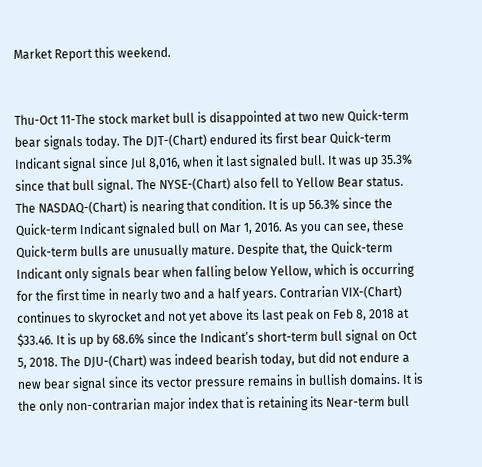Market Report this weekend.


Thu-Oct 11-The stock market bull is disappointed at two new Quick-term bear signals today. The DJT-(Chart) endured its first bear Quick-term Indicant signal since Jul 8,016, when it last signaled bull. It was up 35.3% since that bull signal. The NYSE-(Chart) also fell to Yellow Bear status. The NASDAQ-(Chart) is nearing that condition. It is up 56.3% since the Quick-term Indicant signaled bull on Mar 1, 2016. As you can see, these Quick-term bulls are unusually mature. Despite that, the Quick-term Indicant only signals bear when falling below Yellow, which is occurring for the first time in nearly two and a half years. Contrarian VIX-(Chart) continues to skyrocket and not yet above its last peak on Feb 8, 2018 at $33.46. It is up by 68.6% since the Indicant’s short-term bull signal on Oct 5, 2018. The DJU-(Chart) was indeed bearish today, but did not endure a new bear signal since its vector pressure remains in bullish domains. It is the only non-contrarian major index that is retaining its Near-term bull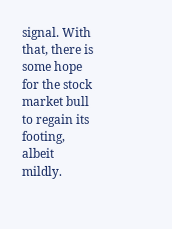signal. With that, there is some hope for the stock market bull to regain its footing, albeit mildly.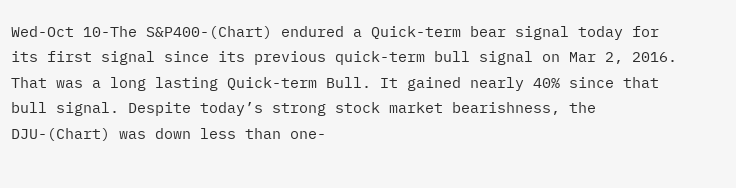Wed-Oct 10-The S&P400-(Chart) endured a Quick-term bear signal today for its first signal since its previous quick-term bull signal on Mar 2, 2016. That was a long lasting Quick-term Bull. It gained nearly 40% since that bull signal. Despite today’s strong stock market bearishness, the DJU-(Chart) was down less than one-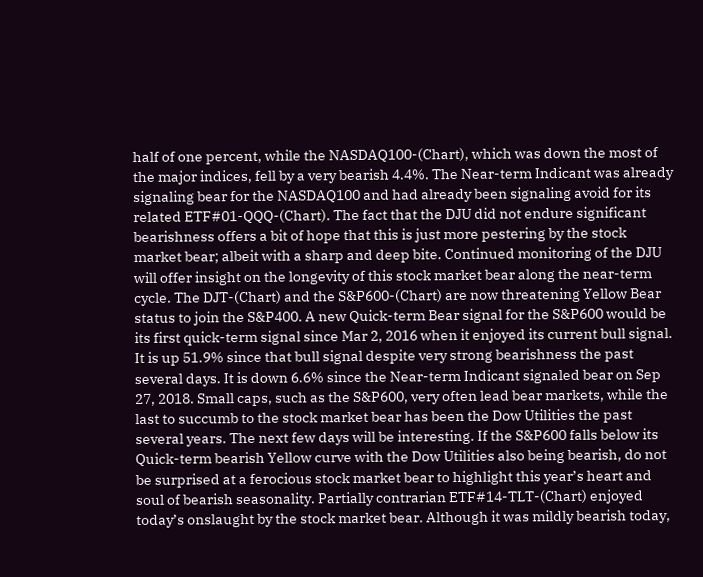half of one percent, while the NASDAQ100-(Chart), which was down the most of the major indices, fell by a very bearish 4.4%. The Near-term Indicant was already signaling bear for the NASDAQ100 and had already been signaling avoid for its related ETF#01-QQQ-(Chart). The fact that the DJU did not endure significant bearishness offers a bit of hope that this is just more pestering by the stock market bear; albeit with a sharp and deep bite. Continued monitoring of the DJU will offer insight on the longevity of this stock market bear along the near-term cycle. The DJT-(Chart) and the S&P600-(Chart) are now threatening Yellow Bear status to join the S&P400. A new Quick-term Bear signal for the S&P600 would be its first quick-term signal since Mar 2, 2016 when it enjoyed its current bull signal. It is up 51.9% since that bull signal despite very strong bearishness the past several days. It is down 6.6% since the Near-term Indicant signaled bear on Sep 27, 2018. Small caps, such as the S&P600, very often lead bear markets, while the last to succumb to the stock market bear has been the Dow Utilities the past several years. The next few days will be interesting. If the S&P600 falls below its Quick-term bearish Yellow curve with the Dow Utilities also being bearish, do not be surprised at a ferocious stock market bear to highlight this year’s heart and soul of bearish seasonality. Partially contrarian ETF#14-TLT-(Chart) enjoyed today’s onslaught by the stock market bear. Although it was mildly bearish today,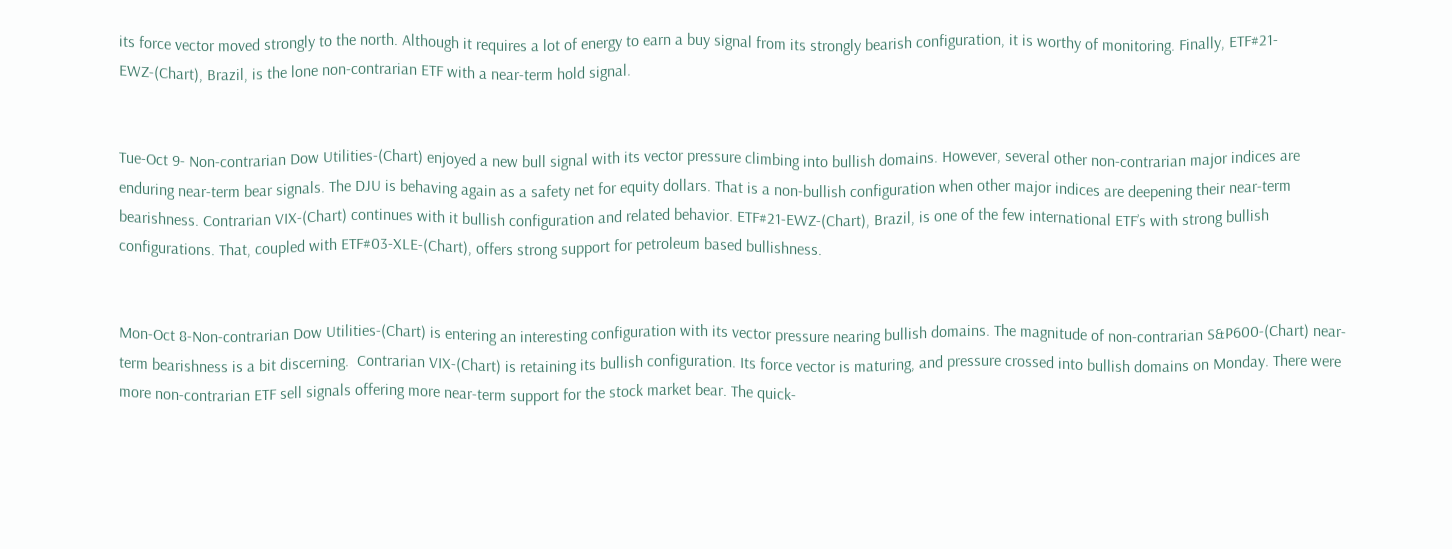its force vector moved strongly to the north. Although it requires a lot of energy to earn a buy signal from its strongly bearish configuration, it is worthy of monitoring. Finally, ETF#21-EWZ-(Chart), Brazil, is the lone non-contrarian ETF with a near-term hold signal.


Tue-Oct 9- Non-contrarian Dow Utilities-(Chart) enjoyed a new bull signal with its vector pressure climbing into bullish domains. However, several other non-contrarian major indices are enduring near-term bear signals. The DJU is behaving again as a safety net for equity dollars. That is a non-bullish configuration when other major indices are deepening their near-term bearishness. Contrarian VIX-(Chart) continues with it bullish configuration and related behavior. ETF#21-EWZ-(Chart), Brazil, is one of the few international ETF’s with strong bullish configurations. That, coupled with ETF#03-XLE-(Chart), offers strong support for petroleum based bullishness.


Mon-Oct 8-Non-contrarian Dow Utilities-(Chart) is entering an interesting configuration with its vector pressure nearing bullish domains. The magnitude of non-contrarian S&P600-(Chart) near-term bearishness is a bit discerning.  Contrarian VIX-(Chart) is retaining its bullish configuration. Its force vector is maturing, and pressure crossed into bullish domains on Monday. There were more non-contrarian ETF sell signals offering more near-term support for the stock market bear. The quick-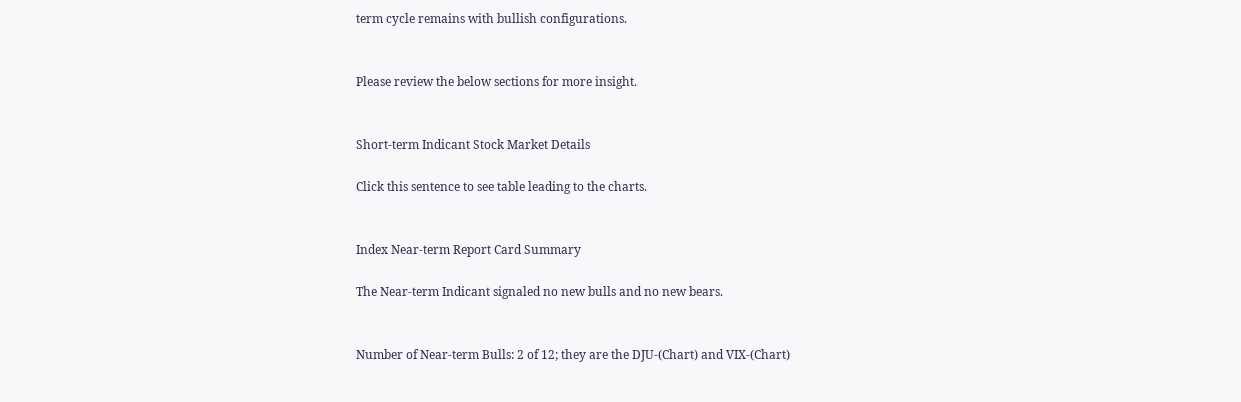term cycle remains with bullish configurations.


Please review the below sections for more insight.


Short-term Indicant Stock Market Details

Click this sentence to see table leading to the charts.


Index Near-term Report Card Summary

The Near-term Indicant signaled no new bulls and no new bears.


Number of Near-term Bulls: 2 of 12; they are the DJU-(Chart) and VIX-(Chart)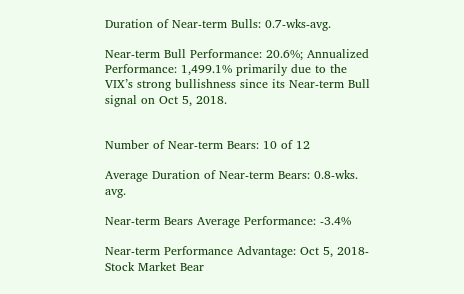Duration of Near-term Bulls: 0.7-wks-avg.

Near-term Bull Performance: 20.6%; Annualized Performance: 1,499.1% primarily due to the VIX’s strong bullishness since its Near-term Bull signal on Oct 5, 2018.


Number of Near-term Bears: 10 of 12

Average Duration of Near-term Bears: 0.8-wks. avg.

Near-term Bears Average Performance: -3.4%

Near-term Performance Advantage: Oct 5, 2018-Stock Market Bear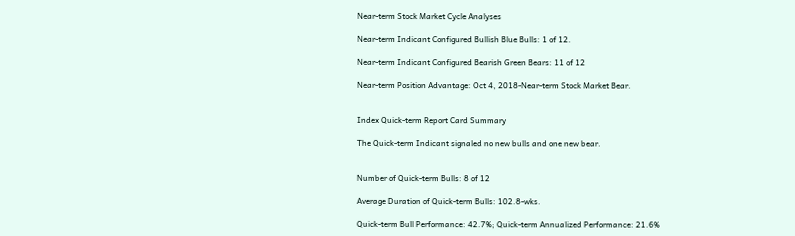Near-term Stock Market Cycle Analyses

Near-term Indicant Configured Bullish Blue Bulls: 1 of 12.

Near-term Indicant Configured Bearish Green Bears: 11 of 12

Near-term Position Advantage: Oct 4, 2018-Near-term Stock Market Bear.


Index Quick-term Report Card Summary

The Quick-term Indicant signaled no new bulls and one new bear.


Number of Quick-term Bulls: 8 of 12

Average Duration of Quick-term Bulls: 102.8-wks.

Quick-term Bull Performance: 42.7%; Quick-term Annualized Performance: 21.6%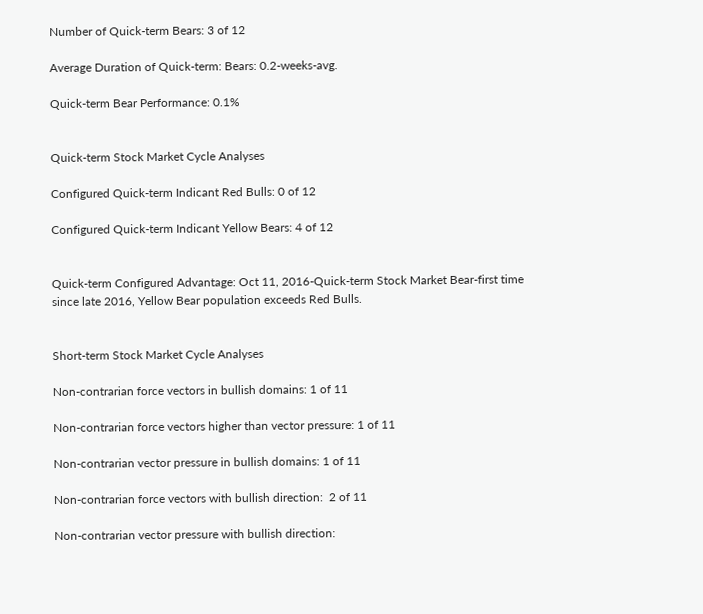Number of Quick-term Bears: 3 of 12

Average Duration of Quick-term: Bears: 0.2-weeks-avg.

Quick-term Bear Performance: 0.1%


Quick-term Stock Market Cycle Analyses

Configured Quick-term Indicant Red Bulls: 0 of 12

Configured Quick-term Indicant Yellow Bears: 4 of 12


Quick-term Configured Advantage: Oct 11, 2016-Quick-term Stock Market Bear-first time since late 2016, Yellow Bear population exceeds Red Bulls.


Short-term Stock Market Cycle Analyses

Non-contrarian force vectors in bullish domains: 1 of 11

Non-contrarian force vectors higher than vector pressure: 1 of 11

Non-contrarian vector pressure in bullish domains: 1 of 11

Non-contrarian force vectors with bullish direction:  2 of 11

Non-contrarian vector pressure with bullish direction: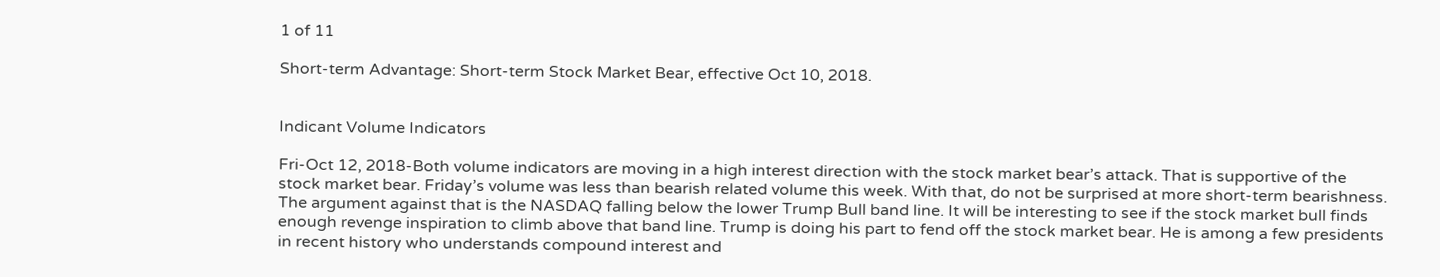1 of 11

Short-term Advantage: Short-term Stock Market Bear, effective Oct 10, 2018.


Indicant Volume Indicators

Fri-Oct 12, 2018-Both volume indicators are moving in a high interest direction with the stock market bear’s attack. That is supportive of the stock market bear. Friday’s volume was less than bearish related volume this week. With that, do not be surprised at more short-term bearishness. The argument against that is the NASDAQ falling below the lower Trump Bull band line. It will be interesting to see if the stock market bull finds enough revenge inspiration to climb above that band line. Trump is doing his part to fend off the stock market bear. He is among a few presidents in recent history who understands compound interest and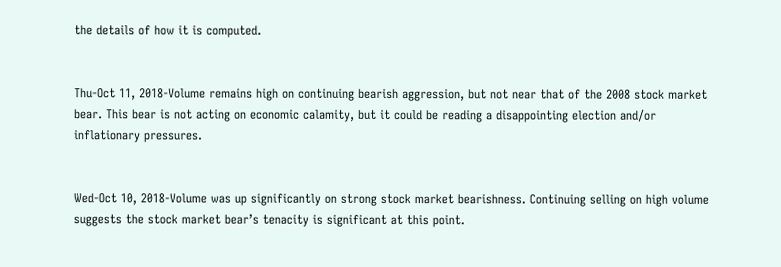the details of how it is computed.


Thu-Oct 11, 2018-Volume remains high on continuing bearish aggression, but not near that of the 2008 stock market bear. This bear is not acting on economic calamity, but it could be reading a disappointing election and/or inflationary pressures.


Wed-Oct 10, 2018-Volume was up significantly on strong stock market bearishness. Continuing selling on high volume suggests the stock market bear’s tenacity is significant at this point.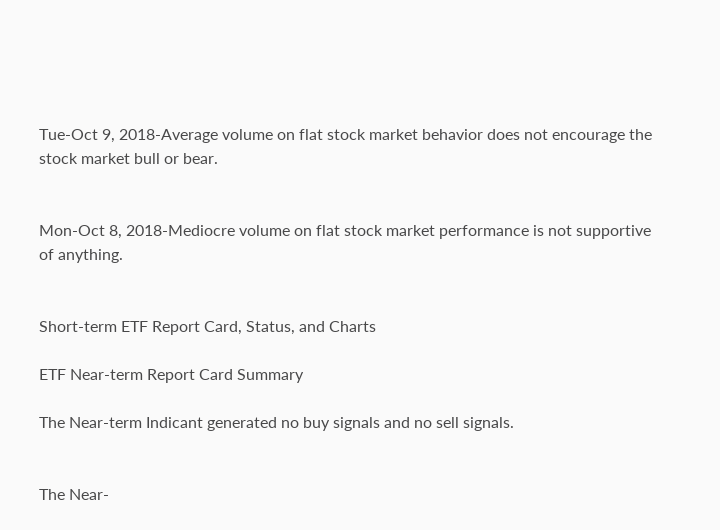Tue-Oct 9, 2018-Average volume on flat stock market behavior does not encourage the stock market bull or bear.


Mon-Oct 8, 2018-Mediocre volume on flat stock market performance is not supportive of anything.


Short-term ETF Report Card, Status, and Charts

ETF Near-term Report Card Summary

The Near-term Indicant generated no buy signals and no sell signals.


The Near-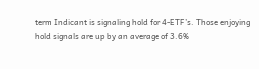term Indicant is signaling hold for 4-ETF’s. Those enjoying hold signals are up by an average of 3.6%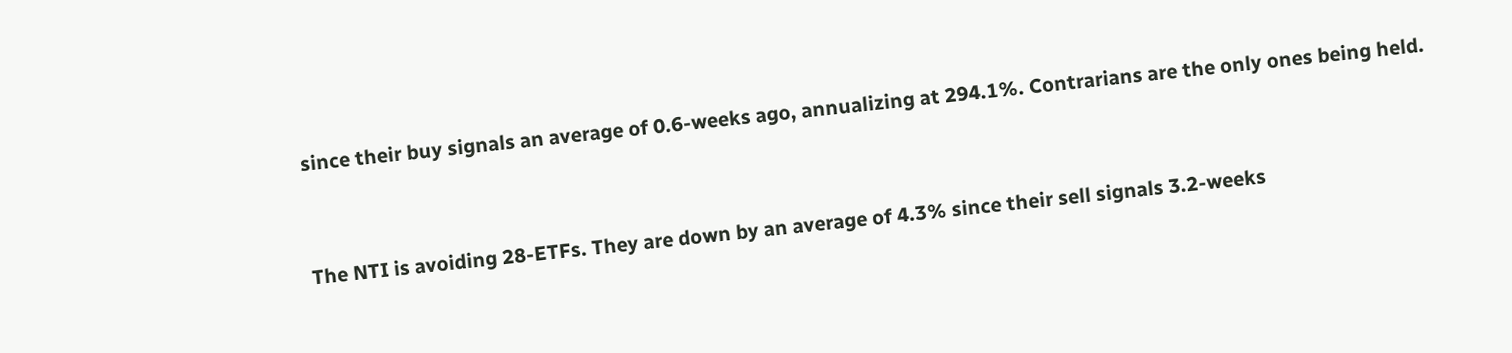since their buy signals an average of 0.6-weeks ago, annualizing at 294.1%. Contrarians are the only ones being held.


The NTI is avoiding 28-ETFs. They are down by an average of 4.3% since their sell signals 3.2-weeks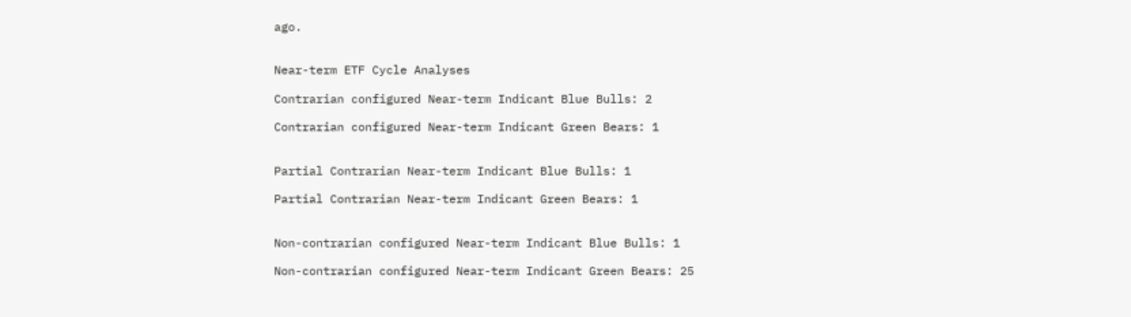ago.


Near-term ETF Cycle Analyses

Contrarian configured Near-term Indicant Blue Bulls: 2

Contrarian configured Near-term Indicant Green Bears: 1


Partial Contrarian Near-term Indicant Blue Bulls: 1

Partial Contrarian Near-term Indicant Green Bears: 1


Non-contrarian configured Near-term Indicant Blue Bulls: 1

Non-contrarian configured Near-term Indicant Green Bears: 25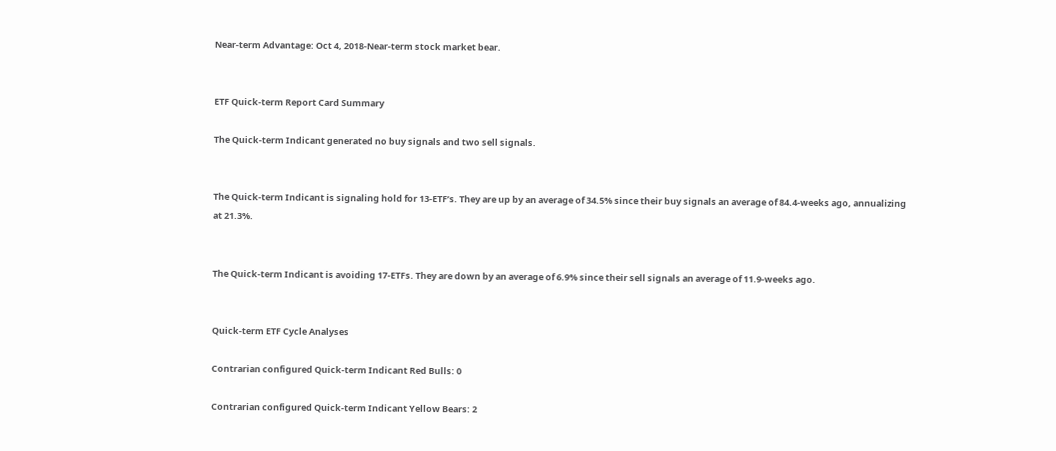Near-term Advantage: Oct 4, 2018-Near-term stock market bear.


ETF Quick-term Report Card Summary

The Quick-term Indicant generated no buy signals and two sell signals.


The Quick-term Indicant is signaling hold for 13-ETF’s. They are up by an average of 34.5% since their buy signals an average of 84.4-weeks ago, annualizing at 21.3%.


The Quick-term Indicant is avoiding 17-ETFs. They are down by an average of 6.9% since their sell signals an average of 11.9-weeks ago.


Quick-term ETF Cycle Analyses

Contrarian configured Quick-term Indicant Red Bulls: 0

Contrarian configured Quick-term Indicant Yellow Bears: 2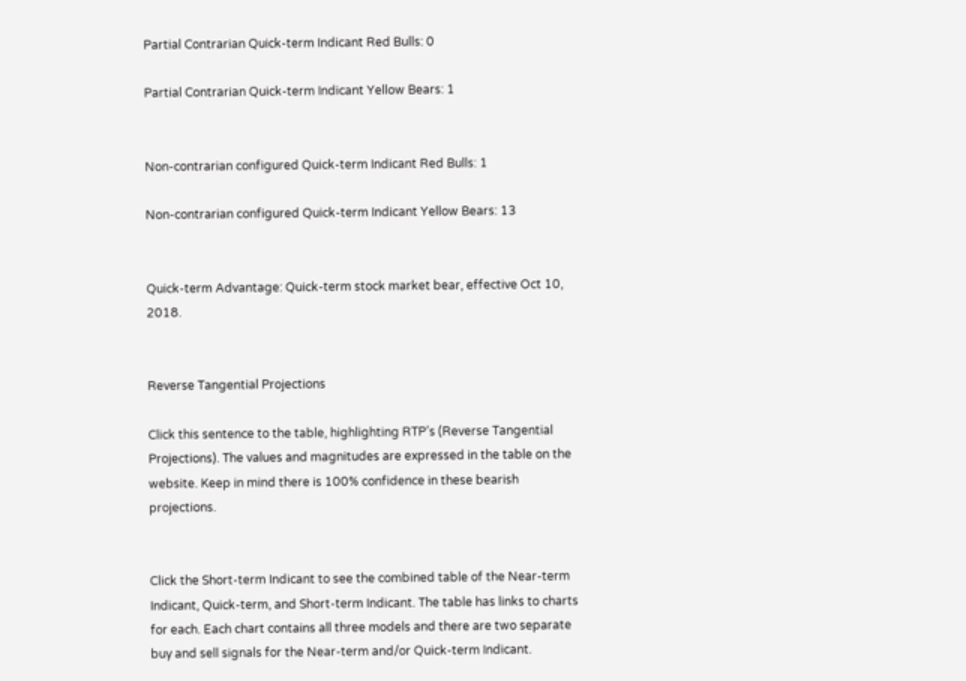Partial Contrarian Quick-term Indicant Red Bulls: 0

Partial Contrarian Quick-term Indicant Yellow Bears: 1


Non-contrarian configured Quick-term Indicant Red Bulls: 1

Non-contrarian configured Quick-term Indicant Yellow Bears: 13


Quick-term Advantage: Quick-term stock market bear, effective Oct 10, 2018.


Reverse Tangential Projections

Click this sentence to the table, highlighting RTP’s (Reverse Tangential Projections). The values and magnitudes are expressed in the table on the website. Keep in mind there is 100% confidence in these bearish projections.


Click the Short-term Indicant to see the combined table of the Near-term Indicant, Quick-term, and Short-term Indicant. The table has links to charts for each. Each chart contains all three models and there are two separate buy and sell signals for the Near-term and/or Quick-term Indicant.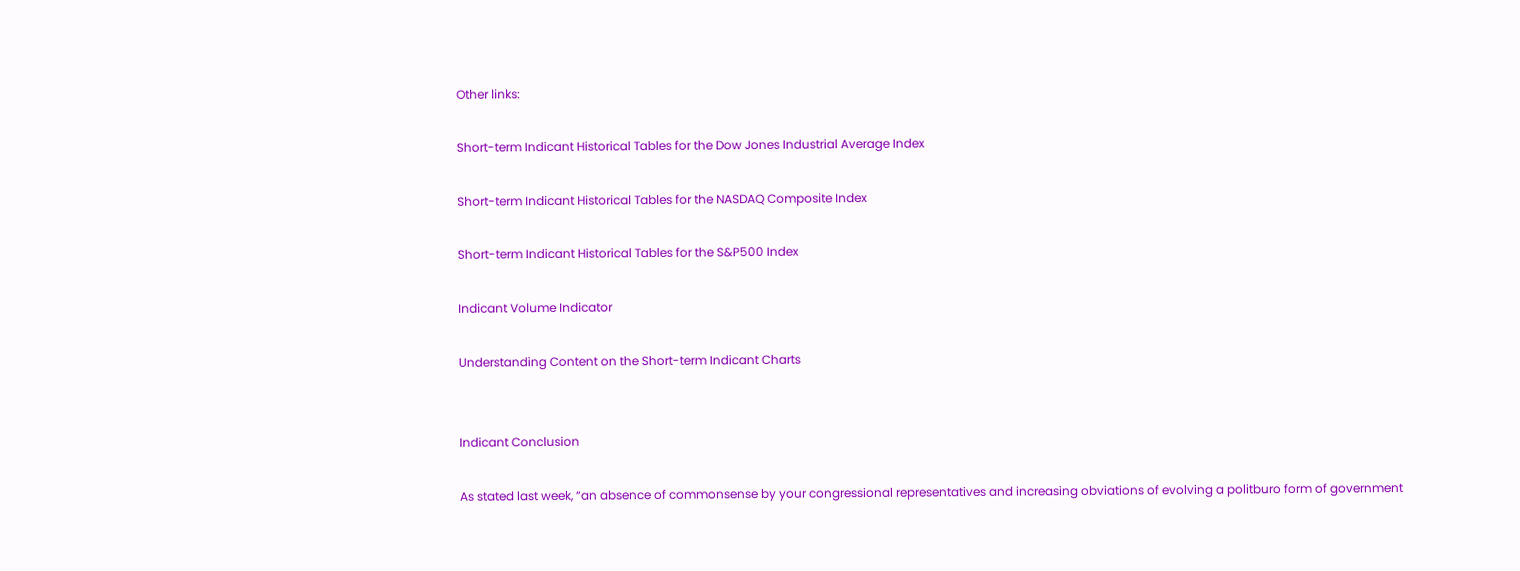Other links:

Short-term Indicant Historical Tables for the Dow Jones Industrial Average Index

Short-term Indicant Historical Tables for the NASDAQ Composite Index

Short-term Indicant Historical Tables for the S&P500 Index

Indicant Volume Indicator

Understanding Content on the Short-term Indicant Charts


Indicant Conclusion

As stated last week, “an absence of commonsense by your congressional representatives and increasing obviations of evolving a politburo form of government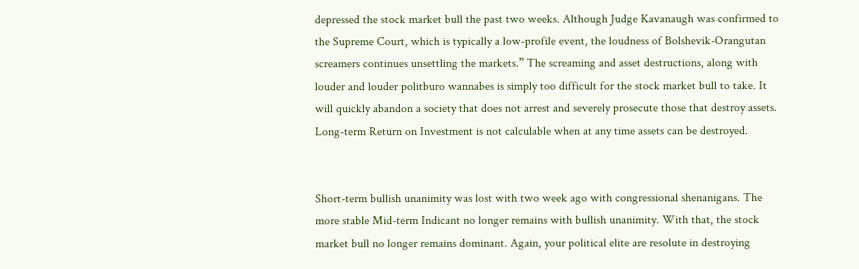depressed the stock market bull the past two weeks. Although Judge Kavanaugh was confirmed to the Supreme Court, which is typically a low-profile event, the loudness of Bolshevik-Orangutan screamers continues unsettling the markets.” The screaming and asset destructions, along with louder and louder politburo wannabes is simply too difficult for the stock market bull to take. It will quickly abandon a society that does not arrest and severely prosecute those that destroy assets. Long-term Return on Investment is not calculable when at any time assets can be destroyed.


Short-term bullish unanimity was lost with two week ago with congressional shenanigans. The more stable Mid-term Indicant no longer remains with bullish unanimity. With that, the stock market bull no longer remains dominant. Again, your political elite are resolute in destroying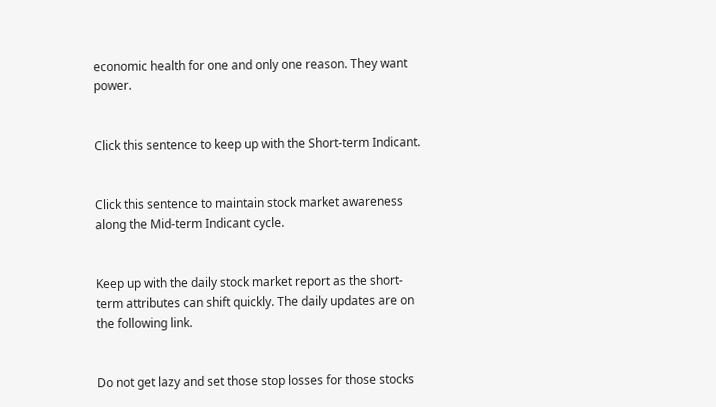economic health for one and only one reason. They want power.


Click this sentence to keep up with the Short-term Indicant.


Click this sentence to maintain stock market awareness along the Mid-term Indicant cycle.


Keep up with the daily stock market report as the short-term attributes can shift quickly. The daily updates are on the following link.


Do not get lazy and set those stop losses for those stocks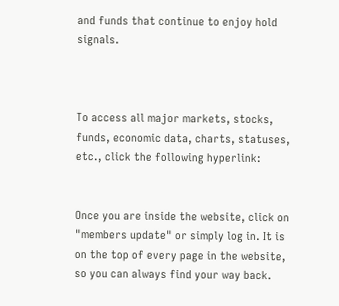and funds that continue to enjoy hold signals.



To access all major markets, stocks, funds, economic data, charts, statuses, etc., click the following hyperlink:


Once you are inside the website, click on "members update" or simply log in. It is on the top of every page in the website, so you can always find your way back.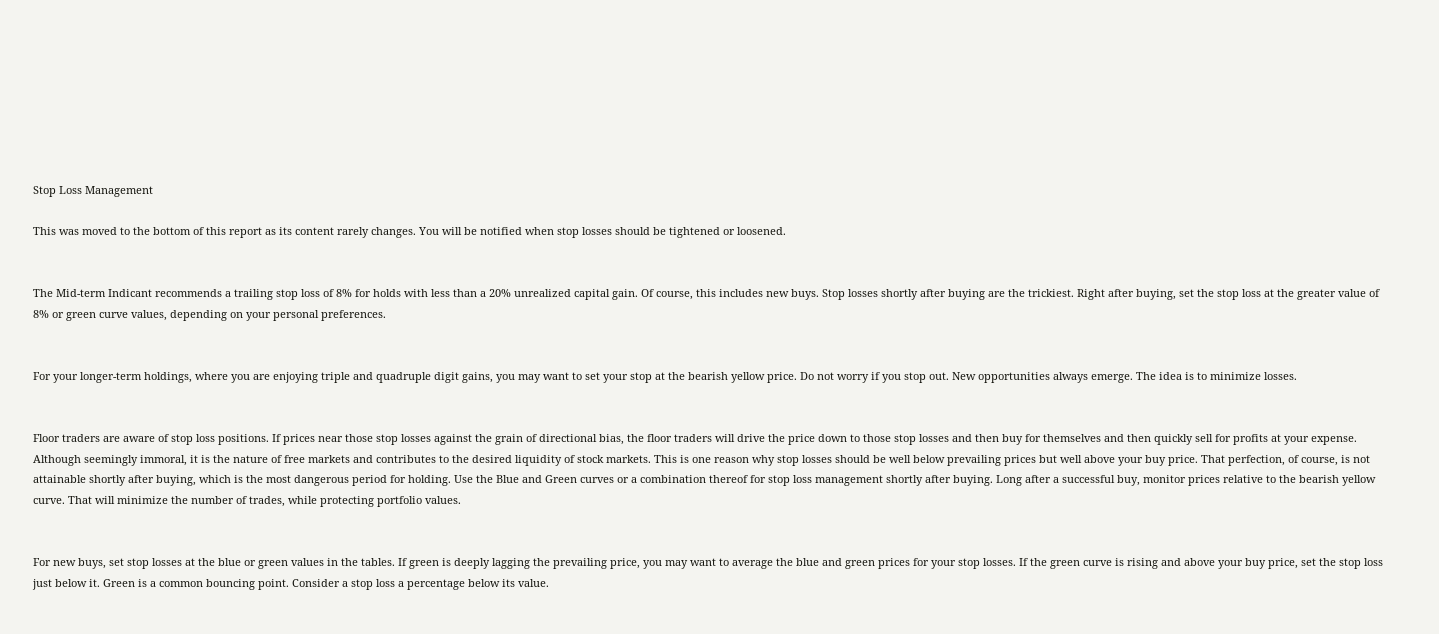Stop Loss Management

This was moved to the bottom of this report as its content rarely changes. You will be notified when stop losses should be tightened or loosened.


The Mid-term Indicant recommends a trailing stop loss of 8% for holds with less than a 20% unrealized capital gain. Of course, this includes new buys. Stop losses shortly after buying are the trickiest. Right after buying, set the stop loss at the greater value of 8% or green curve values, depending on your personal preferences.


For your longer-term holdings, where you are enjoying triple and quadruple digit gains, you may want to set your stop at the bearish yellow price. Do not worry if you stop out. New opportunities always emerge. The idea is to minimize losses.


Floor traders are aware of stop loss positions. If prices near those stop losses against the grain of directional bias, the floor traders will drive the price down to those stop losses and then buy for themselves and then quickly sell for profits at your expense. Although seemingly immoral, it is the nature of free markets and contributes to the desired liquidity of stock markets. This is one reason why stop losses should be well below prevailing prices but well above your buy price. That perfection, of course, is not attainable shortly after buying, which is the most dangerous period for holding. Use the Blue and Green curves or a combination thereof for stop loss management shortly after buying. Long after a successful buy, monitor prices relative to the bearish yellow curve. That will minimize the number of trades, while protecting portfolio values.


For new buys, set stop losses at the blue or green values in the tables. If green is deeply lagging the prevailing price, you may want to average the blue and green prices for your stop losses. If the green curve is rising and above your buy price, set the stop loss just below it. Green is a common bouncing point. Consider a stop loss a percentage below its value.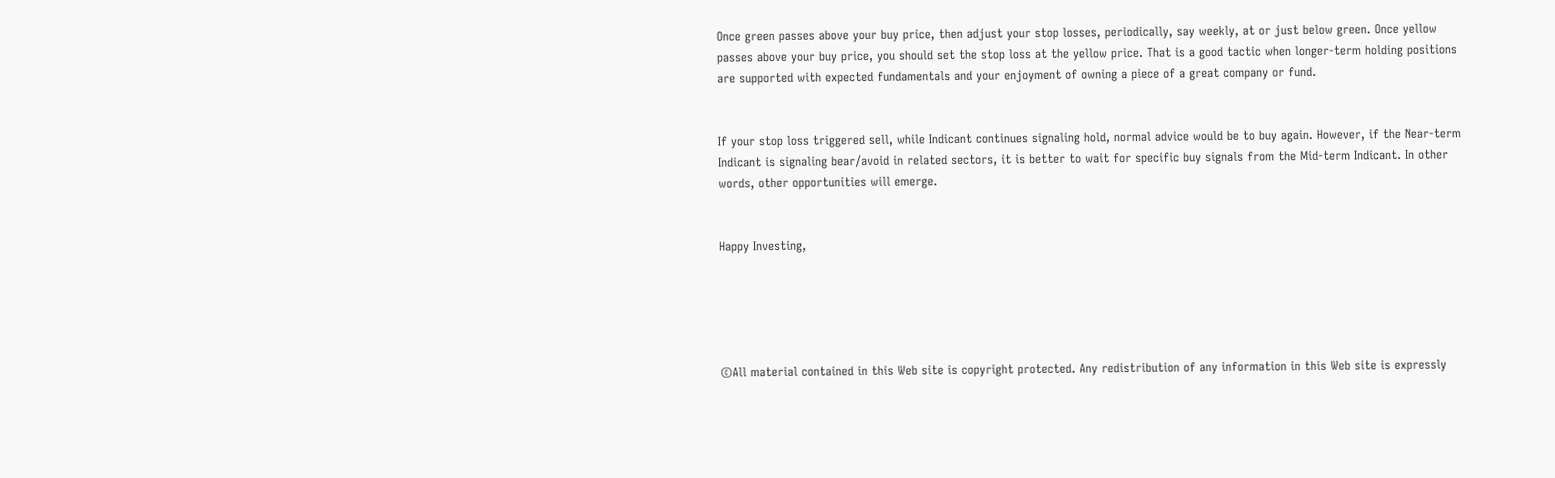Once green passes above your buy price, then adjust your stop losses, periodically, say weekly, at or just below green. Once yellow passes above your buy price, you should set the stop loss at the yellow price. That is a good tactic when longer-term holding positions are supported with expected fundamentals and your enjoyment of owning a piece of a great company or fund.


If your stop loss triggered sell, while Indicant continues signaling hold, normal advice would be to buy again. However, if the Near-term Indicant is signaling bear/avoid in related sectors, it is better to wait for specific buy signals from the Mid-term Indicant. In other words, other opportunities will emerge.


Happy Investing,





©All material contained in this Web site is copyright protected. Any redistribution of any information in this Web site is expressly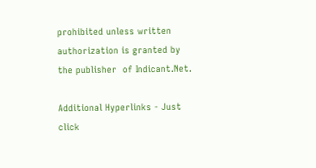prohibited unless written authorization is granted by the publisher  of Indicant.Net.

Additional Hyperlinks - Just click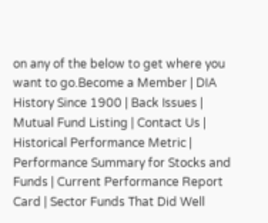on any of the below to get where you want to go.Become a Member | DIA History Since 1900 | Back Issues | Mutual Fund Listing | Contact Us | Historical Performance Metric | Performance Summary for Stocks and Funds | Current Performance Report Card | Sector Funds That Did Well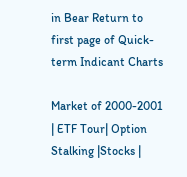in Bear Return to first page of Quick-term Indicant Charts

Market of 2000-2001 | ETF Tour| Option Stalking |Stocks |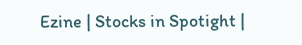Ezine | Stocks in Spotight |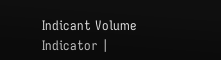Indicant Volume Indicator |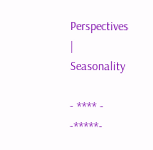Perspectives | Seasonality

- **** -    -*****-